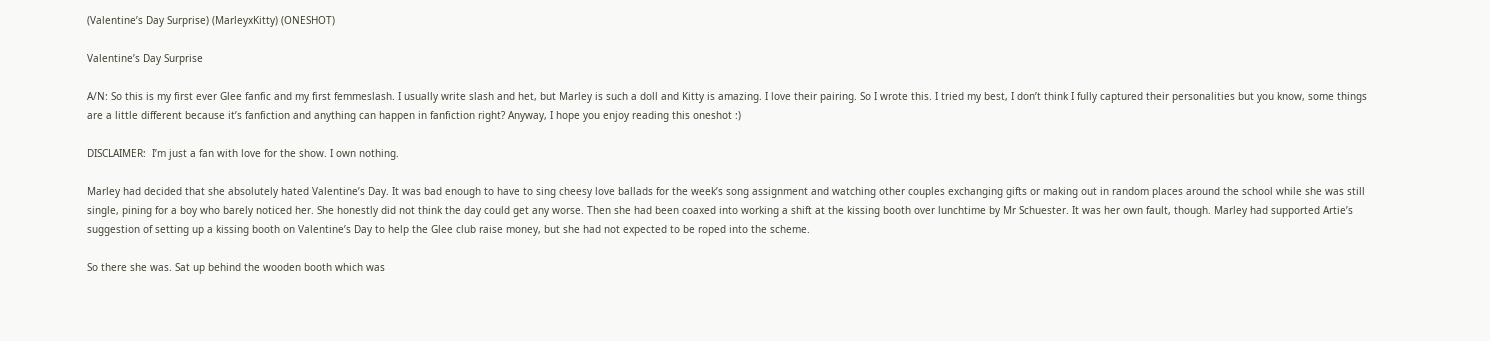(Valentine’s Day Surprise) (MarleyxKitty) (ONESHOT)

Valentine’s Day Surprise

A/N: So this is my first ever Glee fanfic and my first femmeslash. I usually write slash and het, but Marley is such a doll and Kitty is amazing. I love their pairing. So I wrote this. I tried my best, I don’t think I fully captured their personalities but you know, some things are a little different because it’s fanfiction and anything can happen in fanfiction right? Anyway, I hope you enjoy reading this oneshot :)

DISCLAIMER:  I’m just a fan with love for the show. I own nothing.

Marley had decided that she absolutely hated Valentine’s Day. It was bad enough to have to sing cheesy love ballads for the week’s song assignment and watching other couples exchanging gifts or making out in random places around the school while she was still single, pining for a boy who barely noticed her. She honestly did not think the day could get any worse. Then she had been coaxed into working a shift at the kissing booth over lunchtime by Mr Schuester. It was her own fault, though. Marley had supported Artie’s suggestion of setting up a kissing booth on Valentine’s Day to help the Glee club raise money, but she had not expected to be roped into the scheme.

So there she was. Sat up behind the wooden booth which was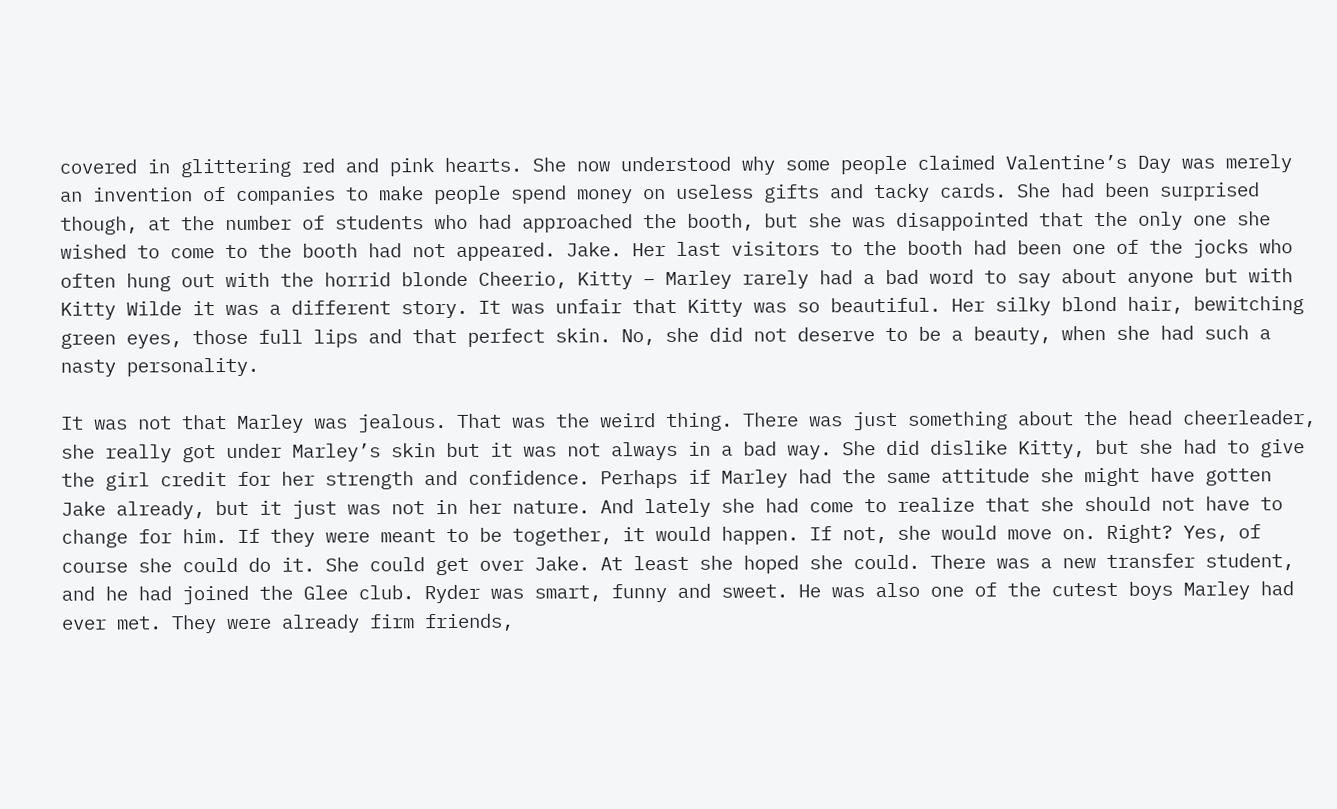covered in glittering red and pink hearts. She now understood why some people claimed Valentine’s Day was merely an invention of companies to make people spend money on useless gifts and tacky cards. She had been surprised though, at the number of students who had approached the booth, but she was disappointed that the only one she wished to come to the booth had not appeared. Jake. Her last visitors to the booth had been one of the jocks who often hung out with the horrid blonde Cheerio, Kitty – Marley rarely had a bad word to say about anyone but with Kitty Wilde it was a different story. It was unfair that Kitty was so beautiful. Her silky blond hair, bewitching green eyes, those full lips and that perfect skin. No, she did not deserve to be a beauty, when she had such a nasty personality.

It was not that Marley was jealous. That was the weird thing. There was just something about the head cheerleader, she really got under Marley’s skin but it was not always in a bad way. She did dislike Kitty, but she had to give the girl credit for her strength and confidence. Perhaps if Marley had the same attitude she might have gotten Jake already, but it just was not in her nature. And lately she had come to realize that she should not have to change for him. If they were meant to be together, it would happen. If not, she would move on. Right? Yes, of course she could do it. She could get over Jake. At least she hoped she could. There was a new transfer student, and he had joined the Glee club. Ryder was smart, funny and sweet. He was also one of the cutest boys Marley had ever met. They were already firm friends,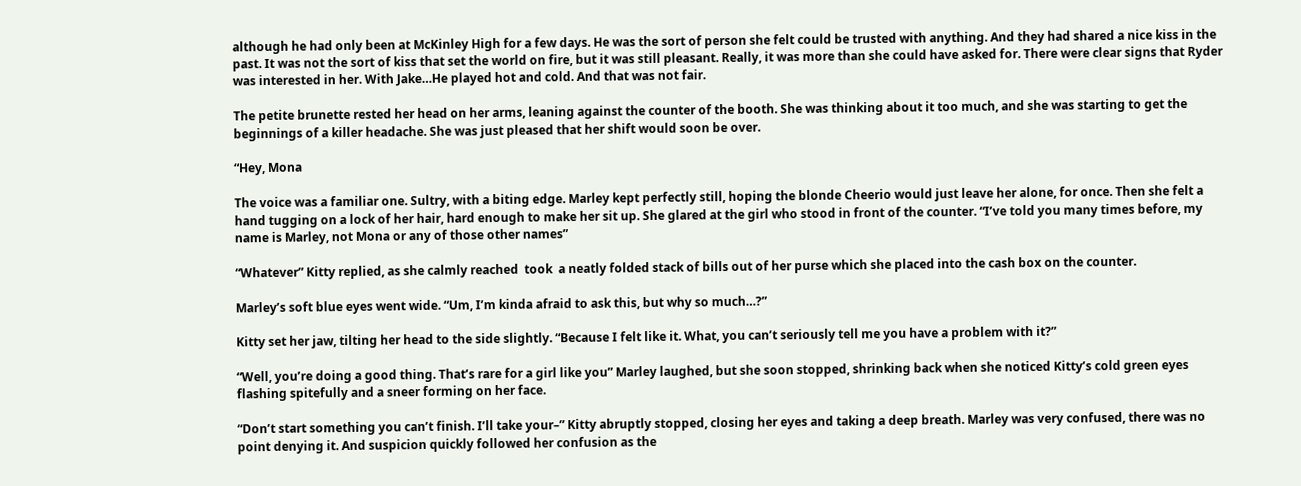although he had only been at McKinley High for a few days. He was the sort of person she felt could be trusted with anything. And they had shared a nice kiss in the past. It was not the sort of kiss that set the world on fire, but it was still pleasant. Really, it was more than she could have asked for. There were clear signs that Ryder was interested in her. With Jake…He played hot and cold. And that was not fair.

The petite brunette rested her head on her arms, leaning against the counter of the booth. She was thinking about it too much, and she was starting to get the beginnings of a killer headache. She was just pleased that her shift would soon be over.

“Hey, Mona

The voice was a familiar one. Sultry, with a biting edge. Marley kept perfectly still, hoping the blonde Cheerio would just leave her alone, for once. Then she felt a hand tugging on a lock of her hair, hard enough to make her sit up. She glared at the girl who stood in front of the counter. “I’ve told you many times before, my name is Marley, not Mona or any of those other names”

“Whatever” Kitty replied, as she calmly reached  took  a neatly folded stack of bills out of her purse which she placed into the cash box on the counter.

Marley’s soft blue eyes went wide. “Um, I’m kinda afraid to ask this, but why so much…?”

Kitty set her jaw, tilting her head to the side slightly. “Because I felt like it. What, you can’t seriously tell me you have a problem with it?”

“Well, you’re doing a good thing. That’s rare for a girl like you” Marley laughed, but she soon stopped, shrinking back when she noticed Kitty’s cold green eyes flashing spitefully and a sneer forming on her face.

“Don’t start something you can’t finish. I’ll take your–” Kitty abruptly stopped, closing her eyes and taking a deep breath. Marley was very confused, there was no point denying it. And suspicion quickly followed her confusion as the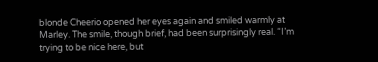blonde Cheerio opened her eyes again and smiled warmly at Marley. The smile, though brief, had been surprisingly real. “I’m trying to be nice here, but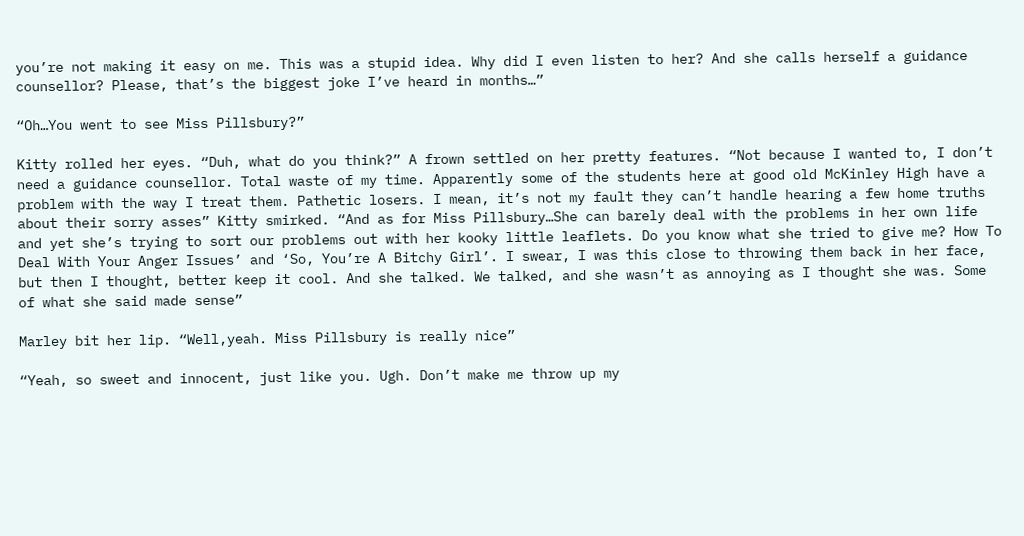you’re not making it easy on me. This was a stupid idea. Why did I even listen to her? And she calls herself a guidance counsellor? Please, that’s the biggest joke I’ve heard in months…”

“Oh…You went to see Miss Pillsbury?”

Kitty rolled her eyes. “Duh, what do you think?” A frown settled on her pretty features. “Not because I wanted to, I don’t need a guidance counsellor. Total waste of my time. Apparently some of the students here at good old McKinley High have a problem with the way I treat them. Pathetic losers. I mean, it’s not my fault they can’t handle hearing a few home truths about their sorry asses” Kitty smirked. “And as for Miss Pillsbury…She can barely deal with the problems in her own life and yet she’s trying to sort our problems out with her kooky little leaflets. Do you know what she tried to give me? How To Deal With Your Anger Issues’ and ‘So, You’re A Bitchy Girl’. I swear, I was this close to throwing them back in her face, but then I thought, better keep it cool. And she talked. We talked, and she wasn’t as annoying as I thought she was. Some of what she said made sense”

Marley bit her lip. “Well,yeah. Miss Pillsbury is really nice”

“Yeah, so sweet and innocent, just like you. Ugh. Don’t make me throw up my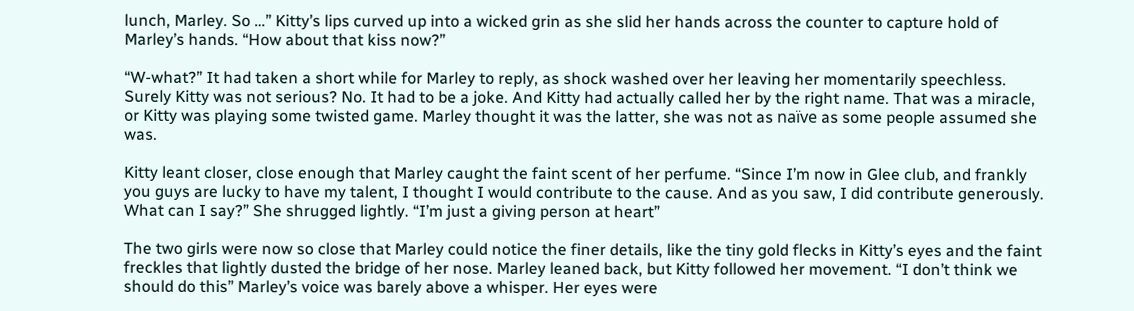lunch, Marley. So …” Kitty’s lips curved up into a wicked grin as she slid her hands across the counter to capture hold of Marley’s hands. “How about that kiss now?”

“W-what?” It had taken a short while for Marley to reply, as shock washed over her leaving her momentarily speechless. Surely Kitty was not serious? No. It had to be a joke. And Kitty had actually called her by the right name. That was a miracle, or Kitty was playing some twisted game. Marley thought it was the latter, she was not as naïve as some people assumed she was.

Kitty leant closer, close enough that Marley caught the faint scent of her perfume. “Since I’m now in Glee club, and frankly you guys are lucky to have my talent, I thought I would contribute to the cause. And as you saw, I did contribute generously. What can I say?” She shrugged lightly. “I’m just a giving person at heart”

The two girls were now so close that Marley could notice the finer details, like the tiny gold flecks in Kitty’s eyes and the faint freckles that lightly dusted the bridge of her nose. Marley leaned back, but Kitty followed her movement. “I don’t think we should do this” Marley’s voice was barely above a whisper. Her eyes were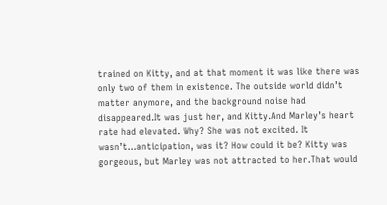trained on Kitty, and at that moment it was like there was only two of them in existence. The outside world didn’t matter anymore, and the background noise had disappeared.It was just her, and Kitty.And Marley’s heart rate had elevated. Why? She was not excited. It wasn’t…anticipation, was it? How could it be? Kitty was gorgeous, but Marley was not attracted to her.That would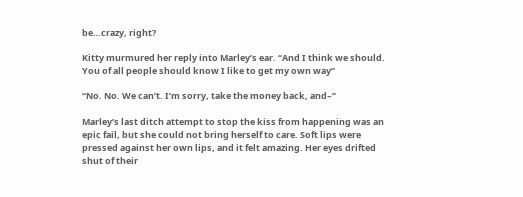be…crazy, right?

Kitty murmured her reply into Marley’s ear. “And I think we should. You of all people should know I like to get my own way”

“No. No. We can’t. I’m sorry, take the money back, and–”

Marley’s last ditch attempt to stop the kiss from happening was an epic fail, but she could not bring herself to care. Soft lips were pressed against her own lips, and it felt amazing. Her eyes drifted shut of their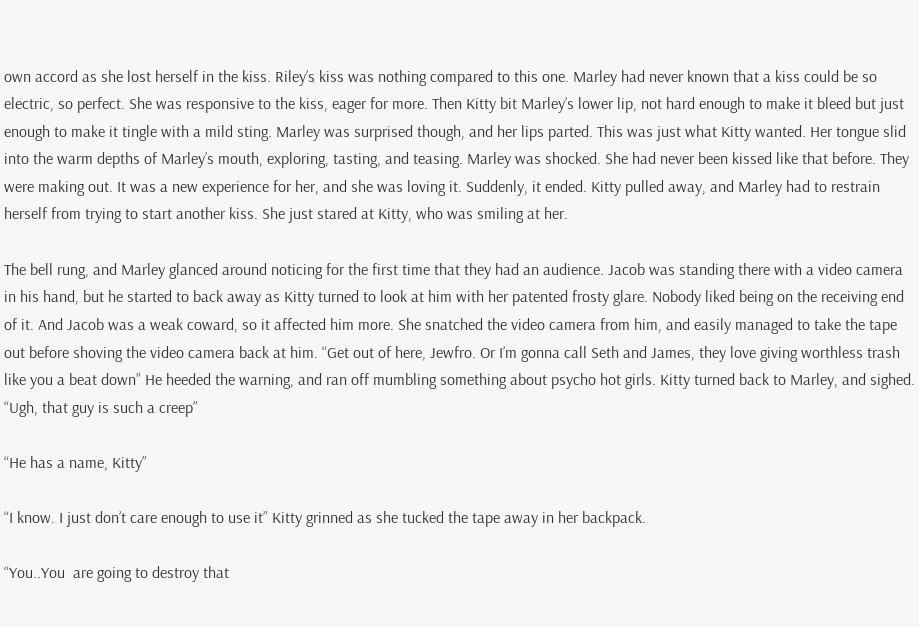own accord as she lost herself in the kiss. Riley’s kiss was nothing compared to this one. Marley had never known that a kiss could be so electric, so perfect. She was responsive to the kiss, eager for more. Then Kitty bit Marley’s lower lip, not hard enough to make it bleed but just enough to make it tingle with a mild sting. Marley was surprised though, and her lips parted. This was just what Kitty wanted. Her tongue slid into the warm depths of Marley’s mouth, exploring, tasting, and teasing. Marley was shocked. She had never been kissed like that before. They were making out. It was a new experience for her, and she was loving it. Suddenly, it ended. Kitty pulled away, and Marley had to restrain herself from trying to start another kiss. She just stared at Kitty, who was smiling at her.

The bell rung, and Marley glanced around noticing for the first time that they had an audience. Jacob was standing there with a video camera in his hand, but he started to back away as Kitty turned to look at him with her patented frosty glare. Nobody liked being on the receiving end of it. And Jacob was a weak coward, so it affected him more. She snatched the video camera from him, and easily managed to take the tape out before shoving the video camera back at him. “Get out of here, Jewfro. Or I’m gonna call Seth and James, they love giving worthless trash like you a beat down” He heeded the warning, and ran off mumbling something about psycho hot girls. Kitty turned back to Marley, and sighed. “Ugh, that guy is such a creep”

“He has a name, Kitty”

“I know. I just don’t care enough to use it” Kitty grinned as she tucked the tape away in her backpack.

“You..You  are going to destroy that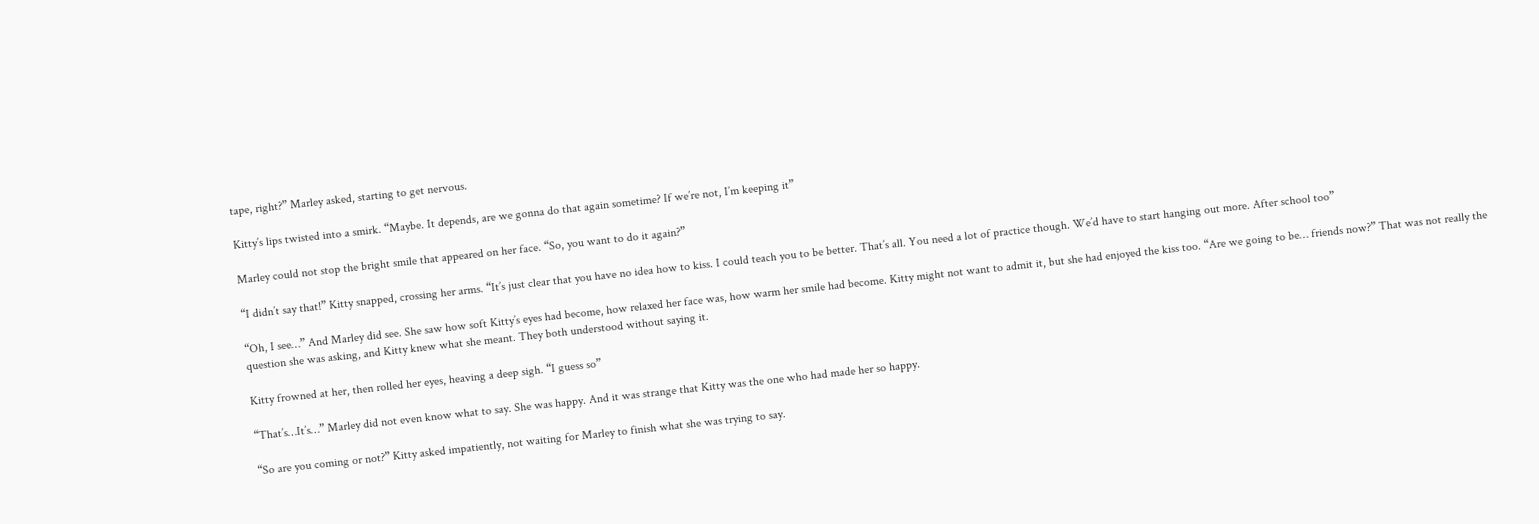tape, right?” Marley asked, starting to get nervous.

Kitty’s lips twisted into a smirk. “Maybe. It depends, are we gonna do that again sometime? If we’re not, I’m keeping it”

Marley could not stop the bright smile that appeared on her face. “So, you want to do it again?”

“I didn’t say that!” Kitty snapped, crossing her arms. “It’s just clear that you have no idea how to kiss. I could teach you to be better. That’s all. You need a lot of practice though. We’d have to start hanging out more. After school too”

“Oh, I see…” And Marley did see. She saw how soft Kitty’s eyes had become, how relaxed her face was, how warm her smile had become. Kitty might not want to admit it, but she had enjoyed the kiss too. “Are we going to be… friends now?” That was not really the question she was asking, and Kitty knew what she meant. They both understood without saying it.

Kitty frowned at her, then rolled her eyes, heaving a deep sigh. “I guess so”

“That’s…It’s…” Marley did not even know what to say. She was happy. And it was strange that Kitty was the one who had made her so happy.

“So are you coming or not?” Kitty asked impatiently, not waiting for Marley to finish what she was trying to say.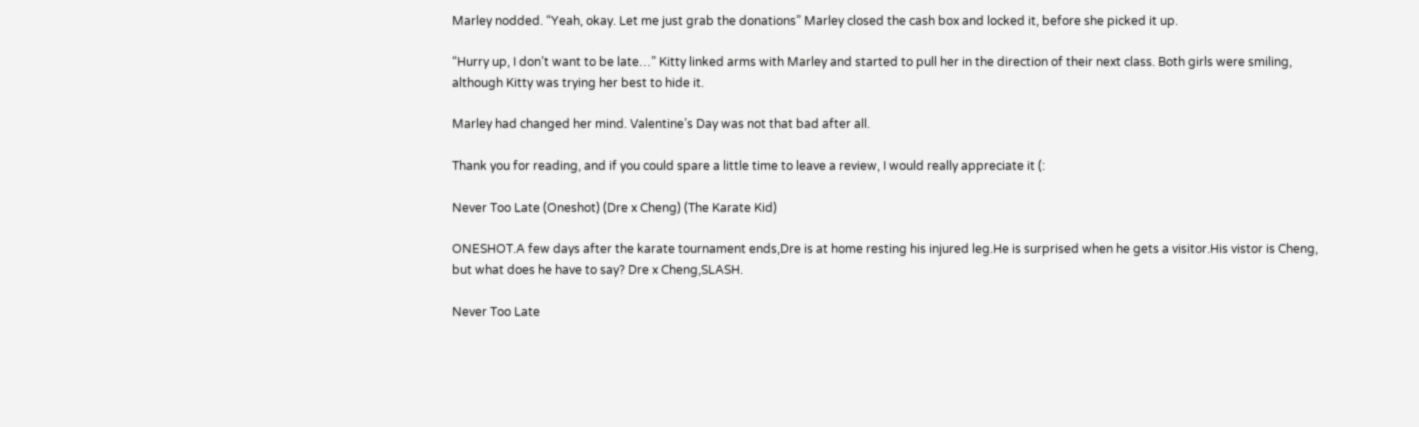Marley nodded. “Yeah, okay. Let me just grab the donations” Marley closed the cash box and locked it, before she picked it up.

“Hurry up, I don’t want to be late…” Kitty linked arms with Marley and started to pull her in the direction of their next class. Both girls were smiling, although Kitty was trying her best to hide it.

Marley had changed her mind. Valentine’s Day was not that bad after all.

Thank you for reading, and if you could spare a little time to leave a review, I would really appreciate it (:

Never Too Late (Oneshot) (Dre x Cheng) (The Karate Kid)

ONESHOT.A few days after the karate tournament ends,Dre is at home resting his injured leg.He is surprised when he gets a visitor.His vistor is Cheng, but what does he have to say? Dre x Cheng,SLASH.

Never Too Late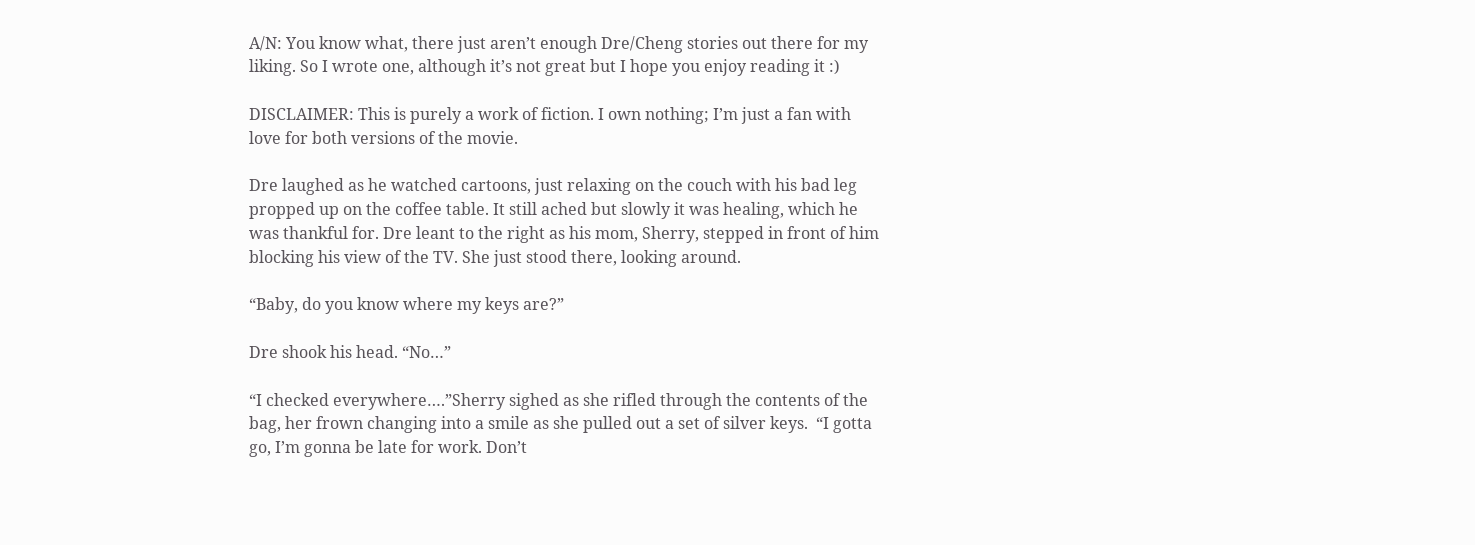A/N: You know what, there just aren’t enough Dre/Cheng stories out there for my liking. So I wrote one, although it’s not great but I hope you enjoy reading it :)

DISCLAIMER: This is purely a work of fiction. I own nothing; I’m just a fan with love for both versions of the movie.

Dre laughed as he watched cartoons, just relaxing on the couch with his bad leg propped up on the coffee table. It still ached but slowly it was healing, which he was thankful for. Dre leant to the right as his mom, Sherry, stepped in front of him blocking his view of the TV. She just stood there, looking around.

“Baby, do you know where my keys are?”

Dre shook his head. “No…”

“I checked everywhere….”Sherry sighed as she rifled through the contents of the bag, her frown changing into a smile as she pulled out a set of silver keys.  “I gotta go, I’m gonna be late for work. Don’t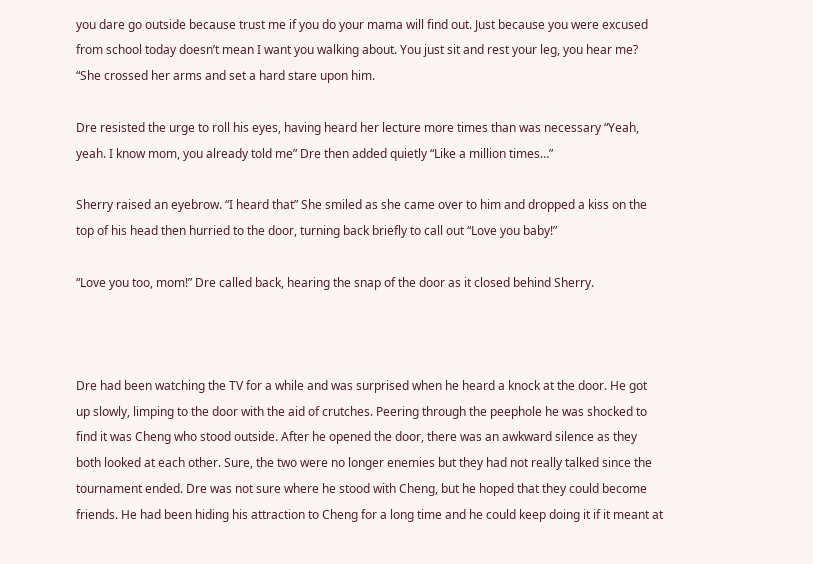you dare go outside because trust me if you do your mama will find out. Just because you were excused from school today doesn’t mean I want you walking about. You just sit and rest your leg, you hear me? “She crossed her arms and set a hard stare upon him.

Dre resisted the urge to roll his eyes, having heard her lecture more times than was necessary “Yeah, yeah. I know mom, you already told me” Dre then added quietly “Like a million times…”

Sherry raised an eyebrow. “I heard that” She smiled as she came over to him and dropped a kiss on the top of his head then hurried to the door, turning back briefly to call out “Love you baby!”

“Love you too, mom!” Dre called back, hearing the snap of the door as it closed behind Sherry.



Dre had been watching the TV for a while and was surprised when he heard a knock at the door. He got up slowly, limping to the door with the aid of crutches. Peering through the peephole he was shocked to find it was Cheng who stood outside. After he opened the door, there was an awkward silence as they both looked at each other. Sure, the two were no longer enemies but they had not really talked since the tournament ended. Dre was not sure where he stood with Cheng, but he hoped that they could become friends. He had been hiding his attraction to Cheng for a long time and he could keep doing it if it meant at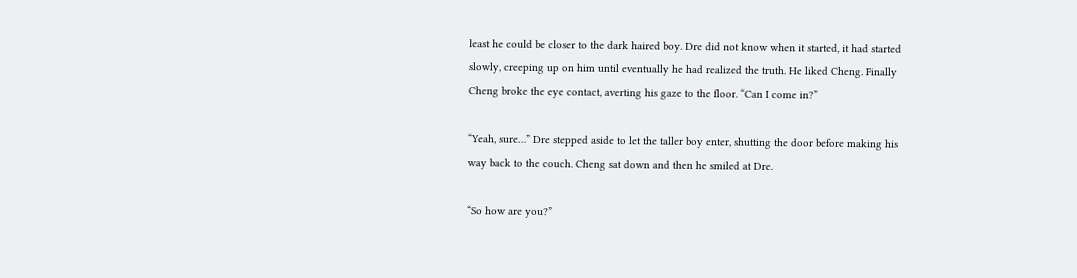least he could be closer to the dark haired boy. Dre did not know when it started, it had started slowly, creeping up on him until eventually he had realized the truth. He liked Cheng. Finally Cheng broke the eye contact, averting his gaze to the floor. “Can I come in?”

“Yeah, sure…” Dre stepped aside to let the taller boy enter, shutting the door before making his way back to the couch. Cheng sat down and then he smiled at Dre.

“So how are you?”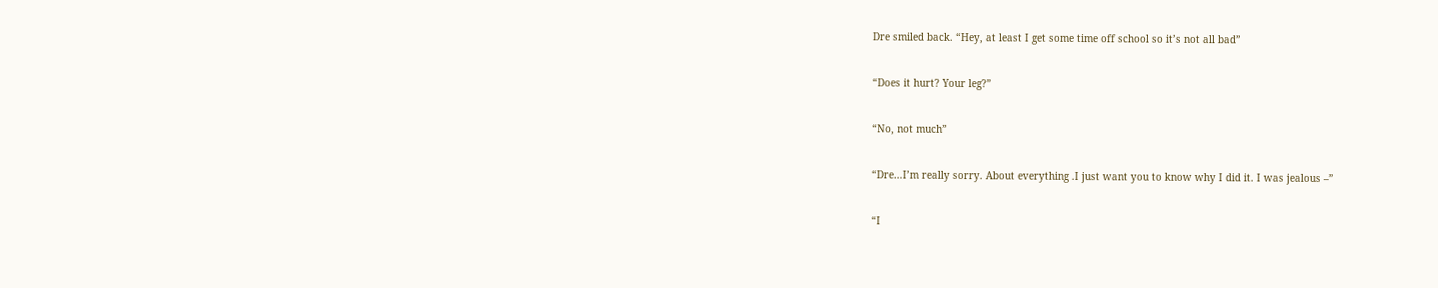Dre smiled back. “Hey, at least I get some time off school so it’s not all bad”

“Does it hurt? Your leg?”

“No, not much”

“Dre…I’m really sorry. About everything .I just want you to know why I did it. I was jealous –”

“I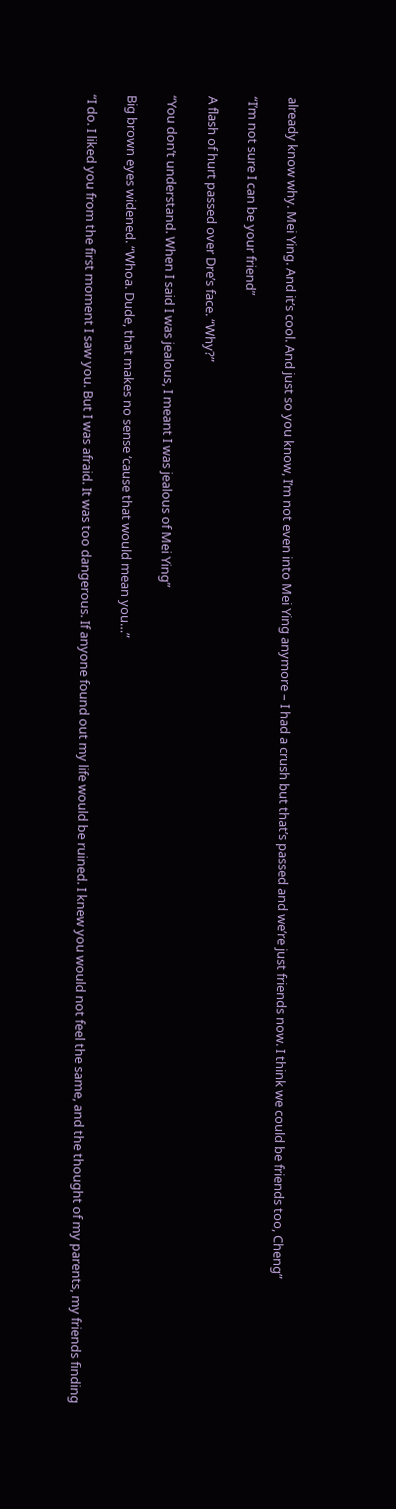already know why. Mei Ying. And it’s cool. And just so you know, I’m not even into Mei Ying anymore – I had a crush but that’s passed and we’re just friends now. I think we could be friends too, Cheng”

“I’m not sure I can be your friend”

A flash of hurt passed over Dre’s face. “Why?”

“You don’t understand. When I said I was jealous, I meant I was jealous of Mei Ying”

Big brown eyes widened. “Whoa. Dude, that makes no sense ‘cause that would mean you…”

“I do. I liked you from the first moment I saw you. But I was afraid. It was too dangerous. If anyone found out my life would be ruined. I knew you would not feel the same, and the thought of my parents, my friends finding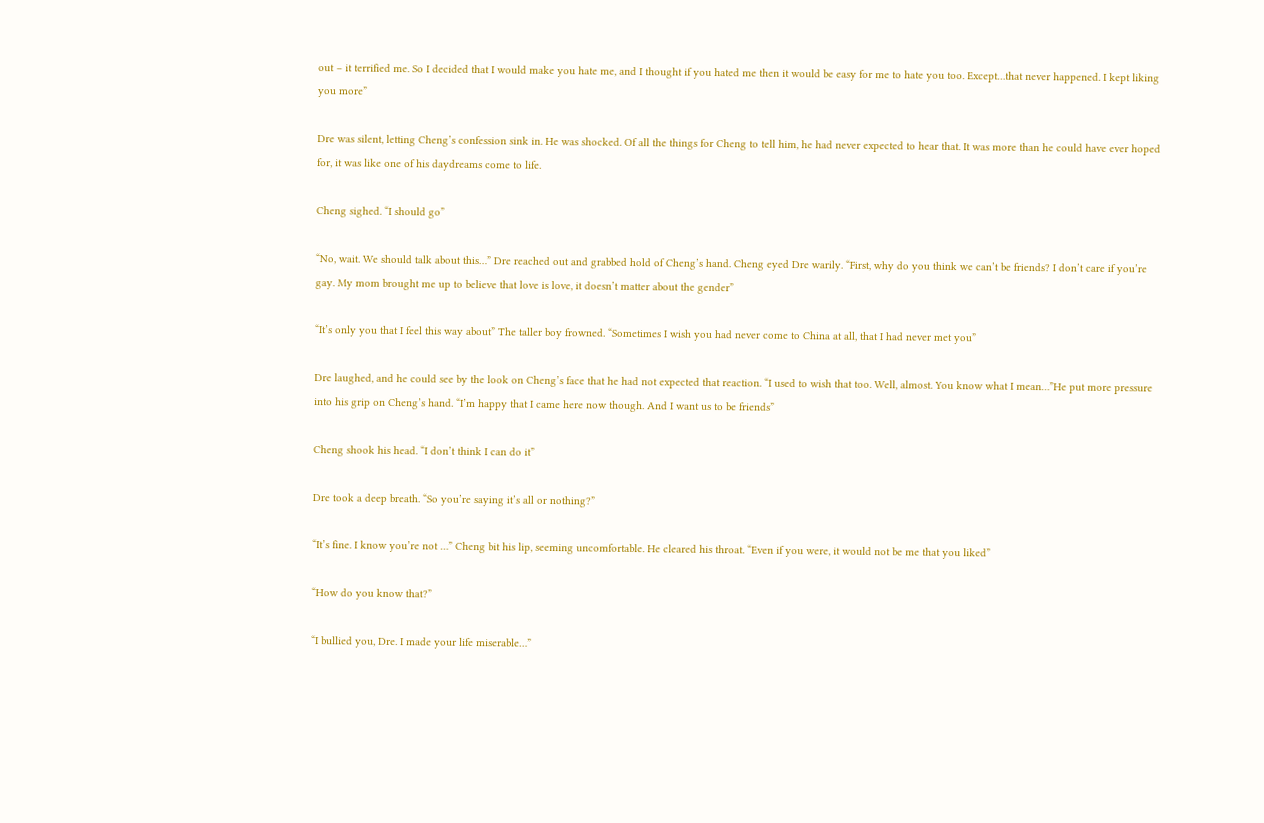out – it terrified me. So I decided that I would make you hate me, and I thought if you hated me then it would be easy for me to hate you too. Except…that never happened. I kept liking you more”

Dre was silent, letting Cheng’s confession sink in. He was shocked. Of all the things for Cheng to tell him, he had never expected to hear that. It was more than he could have ever hoped for, it was like one of his daydreams come to life.

Cheng sighed. “I should go”

“No, wait. We should talk about this…” Dre reached out and grabbed hold of Cheng’s hand. Cheng eyed Dre warily. “First, why do you think we can’t be friends? I don’t care if you’re gay. My mom brought me up to believe that love is love, it doesn’t matter about the gender”

“It’s only you that I feel this way about” The taller boy frowned. “Sometimes I wish you had never come to China at all, that I had never met you”

Dre laughed, and he could see by the look on Cheng’s face that he had not expected that reaction. “I used to wish that too. Well, almost. You know what I mean…”He put more pressure into his grip on Cheng’s hand. “I’m happy that I came here now though. And I want us to be friends”

Cheng shook his head. “I don’t think I can do it”

Dre took a deep breath. “So you’re saying it’s all or nothing?”

“It’s fine. I know you’re not …” Cheng bit his lip, seeming uncomfortable. He cleared his throat. “Even if you were, it would not be me that you liked”

“How do you know that?”

“I bullied you, Dre. I made your life miserable…”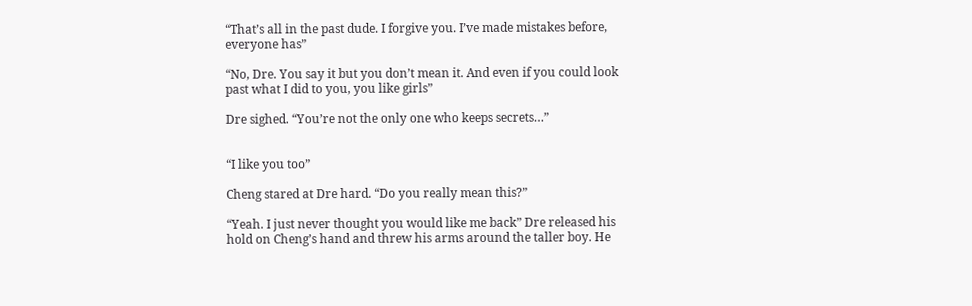“That’s all in the past dude. I forgive you. I’ve made mistakes before, everyone has”

“No, Dre. You say it but you don’t mean it. And even if you could look past what I did to you, you like girls”

Dre sighed. “You’re not the only one who keeps secrets…”


“I like you too”

Cheng stared at Dre hard. “Do you really mean this?”

“Yeah. I just never thought you would like me back” Dre released his hold on Cheng’s hand and threw his arms around the taller boy. He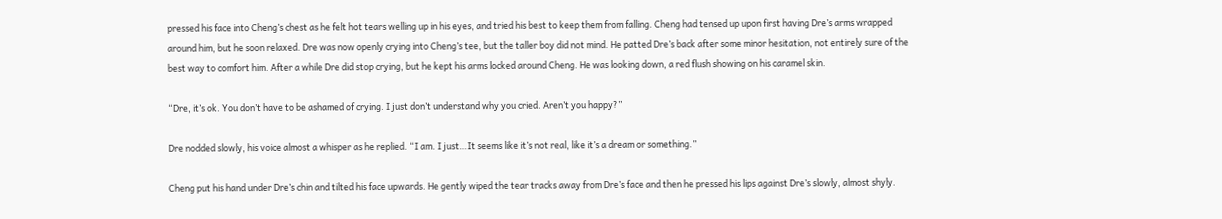pressed his face into Cheng’s chest as he felt hot tears welling up in his eyes, and tried his best to keep them from falling. Cheng had tensed up upon first having Dre’s arms wrapped around him, but he soon relaxed. Dre was now openly crying into Cheng’s tee, but the taller boy did not mind. He patted Dre’s back after some minor hesitation, not entirely sure of the best way to comfort him. After a while Dre did stop crying, but he kept his arms locked around Cheng. He was looking down, a red flush showing on his caramel skin.

“Dre, it’s ok. You don’t have to be ashamed of crying. I just don’t understand why you cried. Aren’t you happy?”

Dre nodded slowly, his voice almost a whisper as he replied. “I am. I just…It seems like it’s not real, like it’s a dream or something.”

Cheng put his hand under Dre’s chin and tilted his face upwards. He gently wiped the tear tracks away from Dre’s face and then he pressed his lips against Dre’s slowly, almost shyly.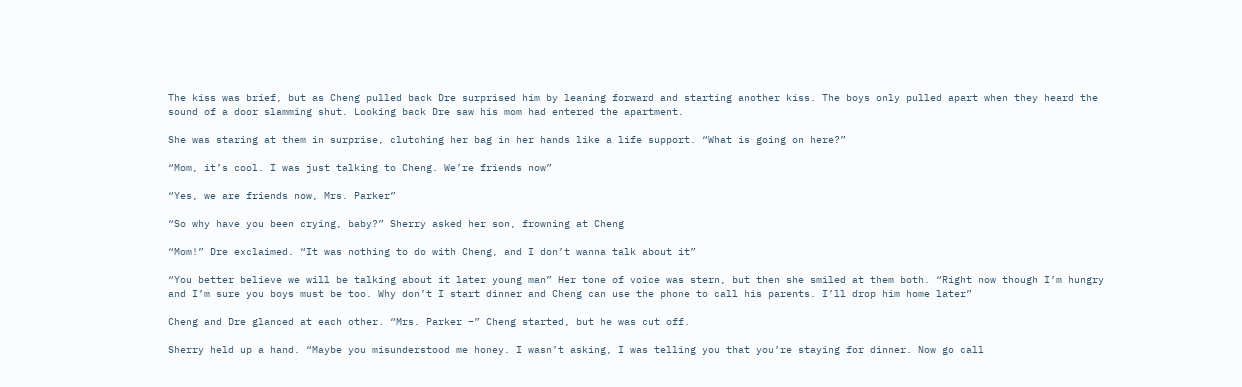The kiss was brief, but as Cheng pulled back Dre surprised him by leaning forward and starting another kiss. The boys only pulled apart when they heard the sound of a door slamming shut. Looking back Dre saw his mom had entered the apartment.

She was staring at them in surprise, clutching her bag in her hands like a life support. “What is going on here?”

“Mom, it’s cool. I was just talking to Cheng. We’re friends now”

“Yes, we are friends now, Mrs. Parker”

“So why have you been crying, baby?” Sherry asked her son, frowning at Cheng

“Mom!” Dre exclaimed. “It was nothing to do with Cheng, and I don’t wanna talk about it”

“You better believe we will be talking about it later young man” Her tone of voice was stern, but then she smiled at them both. “Right now though I’m hungry and I’m sure you boys must be too. Why don’t I start dinner and Cheng can use the phone to call his parents. I’ll drop him home later”

Cheng and Dre glanced at each other. “Mrs. Parker –” Cheng started, but he was cut off.

Sherry held up a hand. “Maybe you misunderstood me honey. I wasn’t asking, I was telling you that you’re staying for dinner. Now go call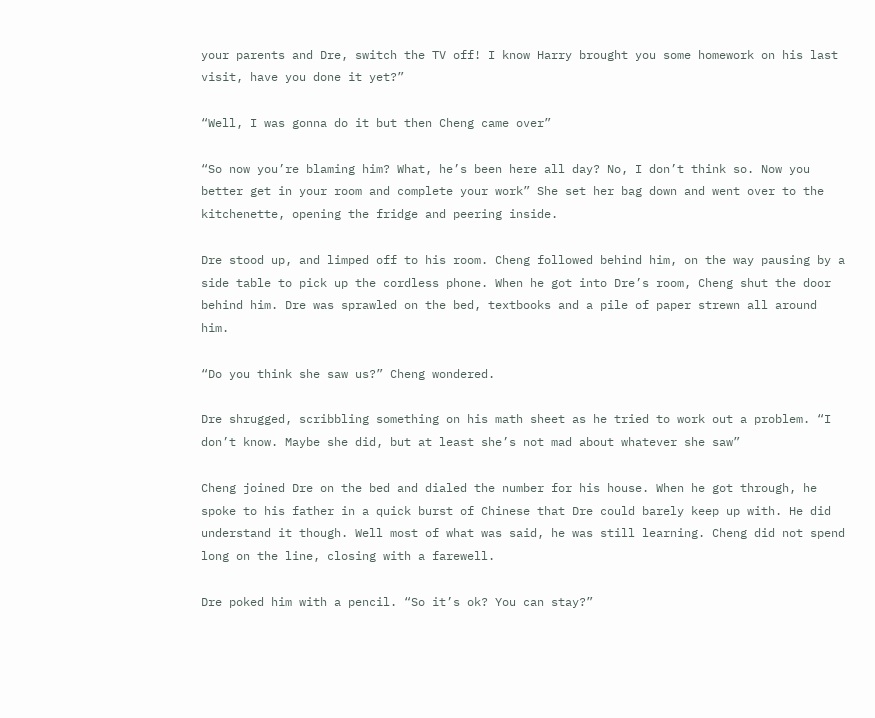your parents and Dre, switch the TV off! I know Harry brought you some homework on his last visit, have you done it yet?”

“Well, I was gonna do it but then Cheng came over”

“So now you’re blaming him? What, he’s been here all day? No, I don’t think so. Now you better get in your room and complete your work” She set her bag down and went over to the kitchenette, opening the fridge and peering inside.

Dre stood up, and limped off to his room. Cheng followed behind him, on the way pausing by a side table to pick up the cordless phone. When he got into Dre’s room, Cheng shut the door behind him. Dre was sprawled on the bed, textbooks and a pile of paper strewn all around him.

“Do you think she saw us?” Cheng wondered.

Dre shrugged, scribbling something on his math sheet as he tried to work out a problem. “I don’t know. Maybe she did, but at least she’s not mad about whatever she saw”

Cheng joined Dre on the bed and dialed the number for his house. When he got through, he spoke to his father in a quick burst of Chinese that Dre could barely keep up with. He did understand it though. Well most of what was said, he was still learning. Cheng did not spend long on the line, closing with a farewell.

Dre poked him with a pencil. “So it’s ok? You can stay?”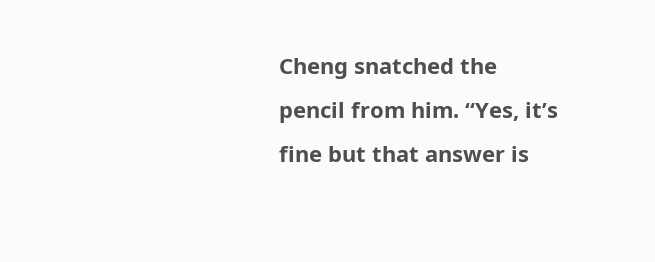Cheng snatched the pencil from him. “Yes, it’s fine but that answer is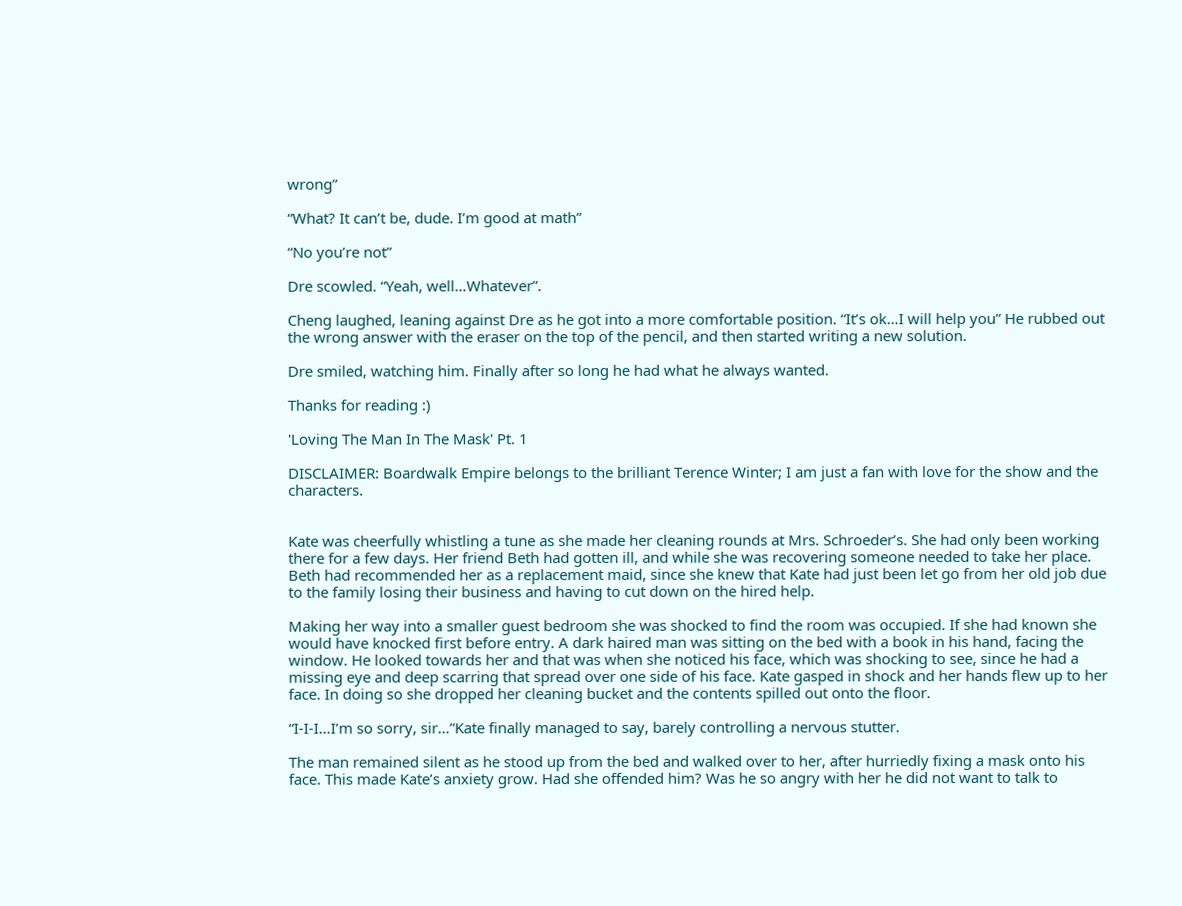wrong”

“What? It can’t be, dude. I’m good at math”

“No you’re not”

Dre scowled. “Yeah, well…Whatever”.

Cheng laughed, leaning against Dre as he got into a more comfortable position. “It’s ok…I will help you” He rubbed out the wrong answer with the eraser on the top of the pencil, and then started writing a new solution.

Dre smiled, watching him. Finally after so long he had what he always wanted.

Thanks for reading :)

'Loving The Man In The Mask' Pt. 1

DISCLAIMER: Boardwalk Empire belongs to the brilliant Terence Winter; I am just a fan with love for the show and the characters.


Kate was cheerfully whistling a tune as she made her cleaning rounds at Mrs. Schroeder’s. She had only been working there for a few days. Her friend Beth had gotten ill, and while she was recovering someone needed to take her place. Beth had recommended her as a replacement maid, since she knew that Kate had just been let go from her old job due to the family losing their business and having to cut down on the hired help.

Making her way into a smaller guest bedroom she was shocked to find the room was occupied. If she had known she would have knocked first before entry. A dark haired man was sitting on the bed with a book in his hand, facing the window. He looked towards her and that was when she noticed his face, which was shocking to see, since he had a missing eye and deep scarring that spread over one side of his face. Kate gasped in shock and her hands flew up to her face. In doing so she dropped her cleaning bucket and the contents spilled out onto the floor.

“I-I-I…I’m so sorry, sir…”Kate finally managed to say, barely controlling a nervous stutter.

The man remained silent as he stood up from the bed and walked over to her, after hurriedly fixing a mask onto his face. This made Kate’s anxiety grow. Had she offended him? Was he so angry with her he did not want to talk to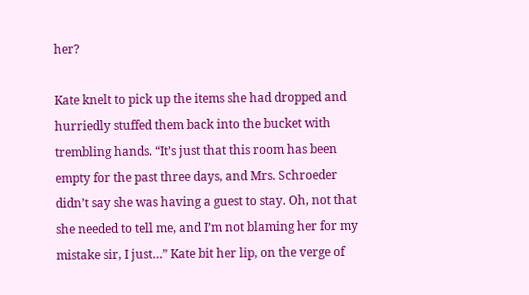her?

Kate knelt to pick up the items she had dropped and hurriedly stuffed them back into the bucket with trembling hands. “It’s just that this room has been empty for the past three days, and Mrs. Schroeder didn’t say she was having a guest to stay. Oh, not that she needed to tell me, and I’m not blaming her for my mistake sir, I just…” Kate bit her lip, on the verge of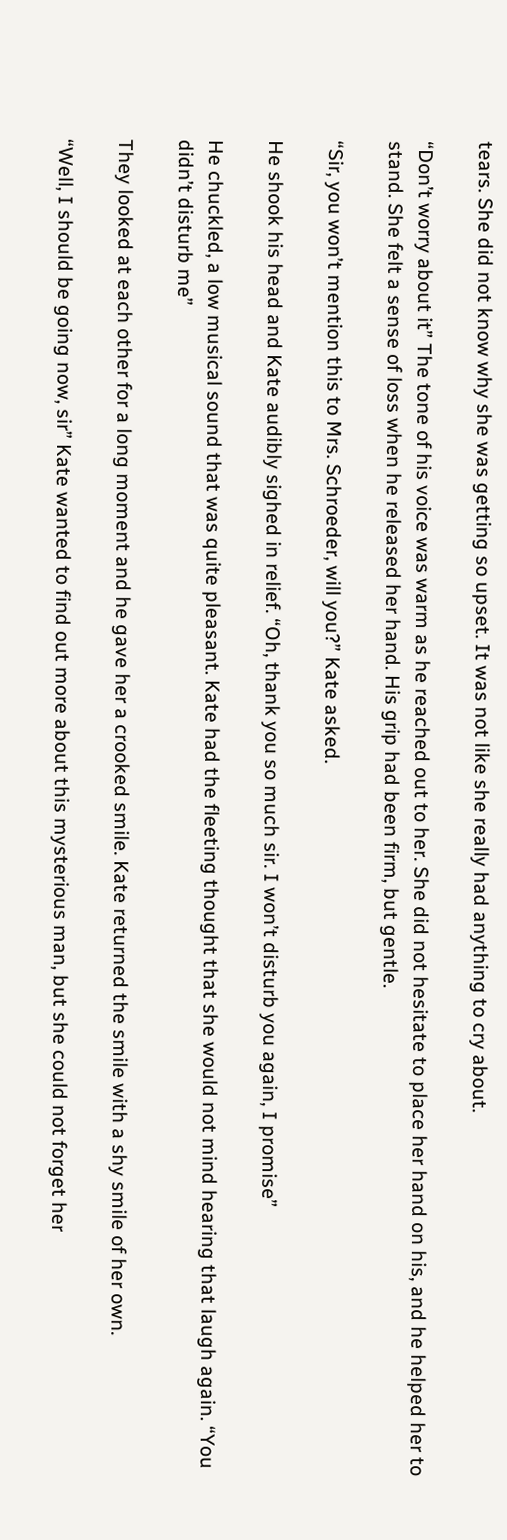tears. She did not know why she was getting so upset. It was not like she really had anything to cry about.

“Don’t worry about it” The tone of his voice was warm as he reached out to her. She did not hesitate to place her hand on his, and he helped her to stand. She felt a sense of loss when he released her hand. His grip had been firm, but gentle.

“Sir, you won’t mention this to Mrs. Schroeder, will you?” Kate asked.

He shook his head and Kate audibly sighed in relief. “Oh, thank you so much sir. I won’t disturb you again, I promise”

He chuckled, a low musical sound that was quite pleasant. Kate had the fleeting thought that she would not mind hearing that laugh again. “You didn’t disturb me”

They looked at each other for a long moment and he gave her a crooked smile. Kate returned the smile with a shy smile of her own.

“Well, I should be going now, sir” Kate wanted to find out more about this mysterious man, but she could not forget her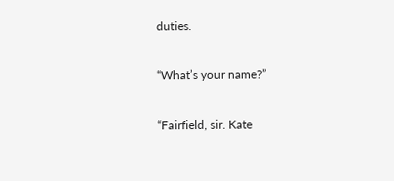duties.

“What’s your name?”

“Fairfield, sir. Kate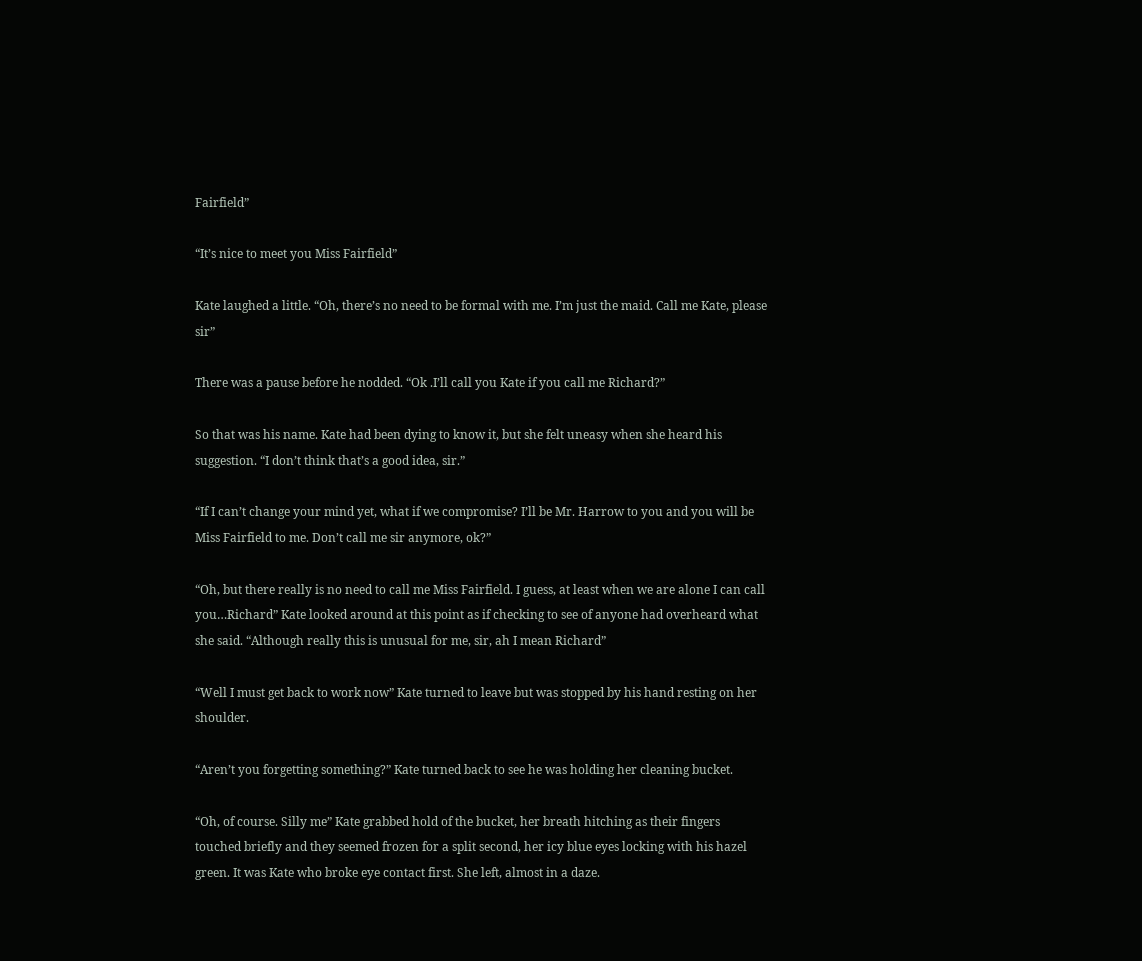Fairfield”

“It’s nice to meet you Miss Fairfield”

Kate laughed a little. “Oh, there’s no need to be formal with me. I’m just the maid. Call me Kate, please sir”

There was a pause before he nodded. “Ok .I’ll call you Kate if you call me Richard?”

So that was his name. Kate had been dying to know it, but she felt uneasy when she heard his suggestion. “I don’t think that’s a good idea, sir.”

“If I can’t change your mind yet, what if we compromise? I’ll be Mr. Harrow to you and you will be Miss Fairfield to me. Don’t call me sir anymore, ok?”

“Oh, but there really is no need to call me Miss Fairfield. I guess, at least when we are alone I can call you…Richard” Kate looked around at this point as if checking to see of anyone had overheard what she said. “Although really this is unusual for me, sir, ah I mean Richard”

“Well I must get back to work now” Kate turned to leave but was stopped by his hand resting on her shoulder.

“Aren’t you forgetting something?” Kate turned back to see he was holding her cleaning bucket.

“Oh, of course. Silly me” Kate grabbed hold of the bucket, her breath hitching as their fingers touched briefly and they seemed frozen for a split second, her icy blue eyes locking with his hazel green. It was Kate who broke eye contact first. She left, almost in a daze.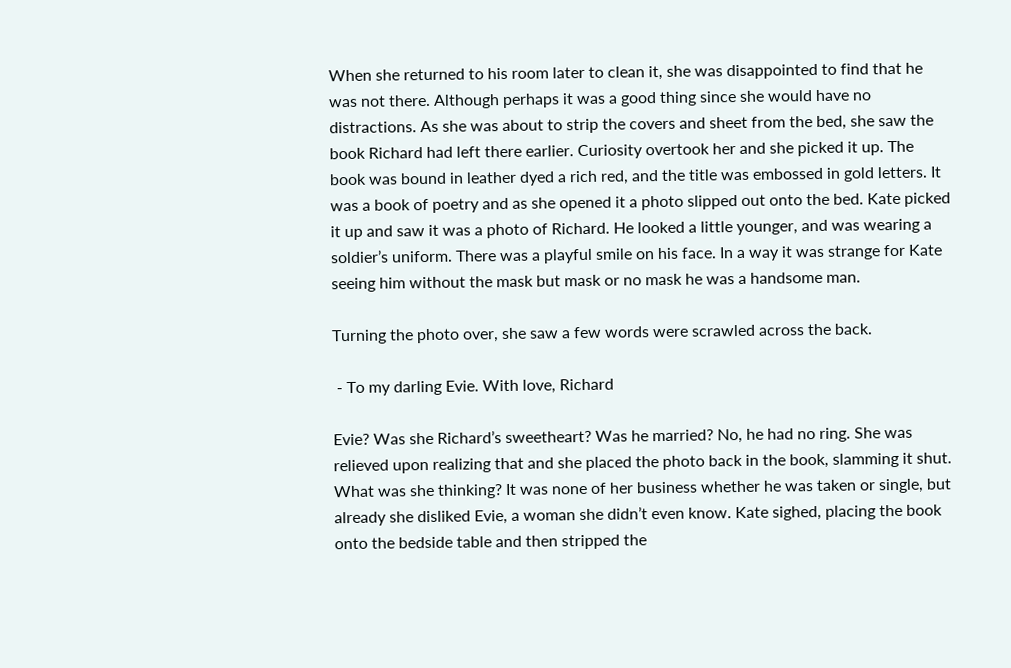When she returned to his room later to clean it, she was disappointed to find that he was not there. Although perhaps it was a good thing since she would have no distractions. As she was about to strip the covers and sheet from the bed, she saw the book Richard had left there earlier. Curiosity overtook her and she picked it up. The book was bound in leather dyed a rich red, and the title was embossed in gold letters. It was a book of poetry and as she opened it a photo slipped out onto the bed. Kate picked it up and saw it was a photo of Richard. He looked a little younger, and was wearing a soldier’s uniform. There was a playful smile on his face. In a way it was strange for Kate seeing him without the mask but mask or no mask he was a handsome man.

Turning the photo over, she saw a few words were scrawled across the back.

 - To my darling Evie. With love, Richard

Evie? Was she Richard’s sweetheart? Was he married? No, he had no ring. She was relieved upon realizing that and she placed the photo back in the book, slamming it shut. What was she thinking? It was none of her business whether he was taken or single, but already she disliked Evie, a woman she didn’t even know. Kate sighed, placing the book onto the bedside table and then stripped the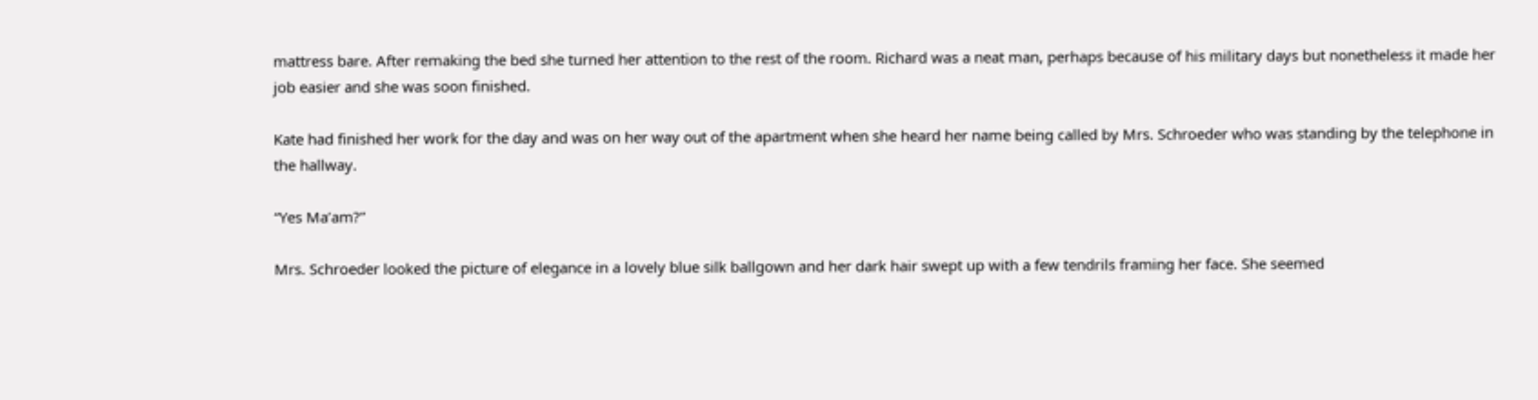mattress bare. After remaking the bed she turned her attention to the rest of the room. Richard was a neat man, perhaps because of his military days but nonetheless it made her job easier and she was soon finished.

Kate had finished her work for the day and was on her way out of the apartment when she heard her name being called by Mrs. Schroeder who was standing by the telephone in the hallway.

“Yes Ma’am?”

Mrs. Schroeder looked the picture of elegance in a lovely blue silk ballgown and her dark hair swept up with a few tendrils framing her face. She seemed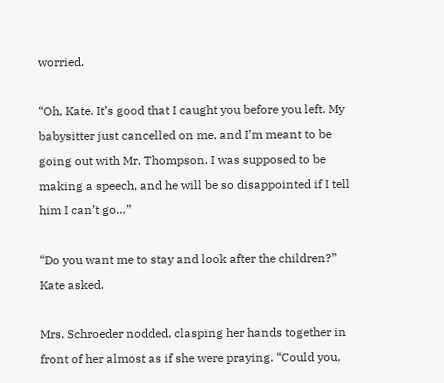worried.

“Oh, Kate. It’s good that I caught you before you left. My babysitter just cancelled on me, and I’m meant to be going out with Mr. Thompson. I was supposed to be making a speech, and he will be so disappointed if I tell him I can’t go…”

“Do you want me to stay and look after the children?” Kate asked.

Mrs. Schroeder nodded, clasping her hands together in front of her almost as if she were praying. “Could you,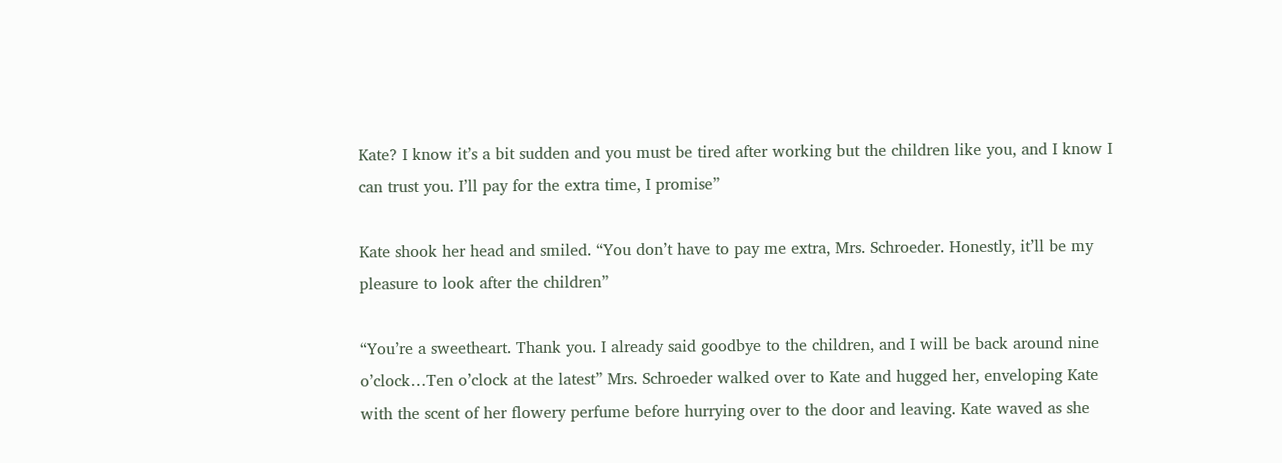Kate? I know it’s a bit sudden and you must be tired after working but the children like you, and I know I can trust you. I’ll pay for the extra time, I promise”

Kate shook her head and smiled. “You don’t have to pay me extra, Mrs. Schroeder. Honestly, it’ll be my pleasure to look after the children”

“You’re a sweetheart. Thank you. I already said goodbye to the children, and I will be back around nine o’clock…Ten o’clock at the latest” Mrs. Schroeder walked over to Kate and hugged her, enveloping Kate with the scent of her flowery perfume before hurrying over to the door and leaving. Kate waved as she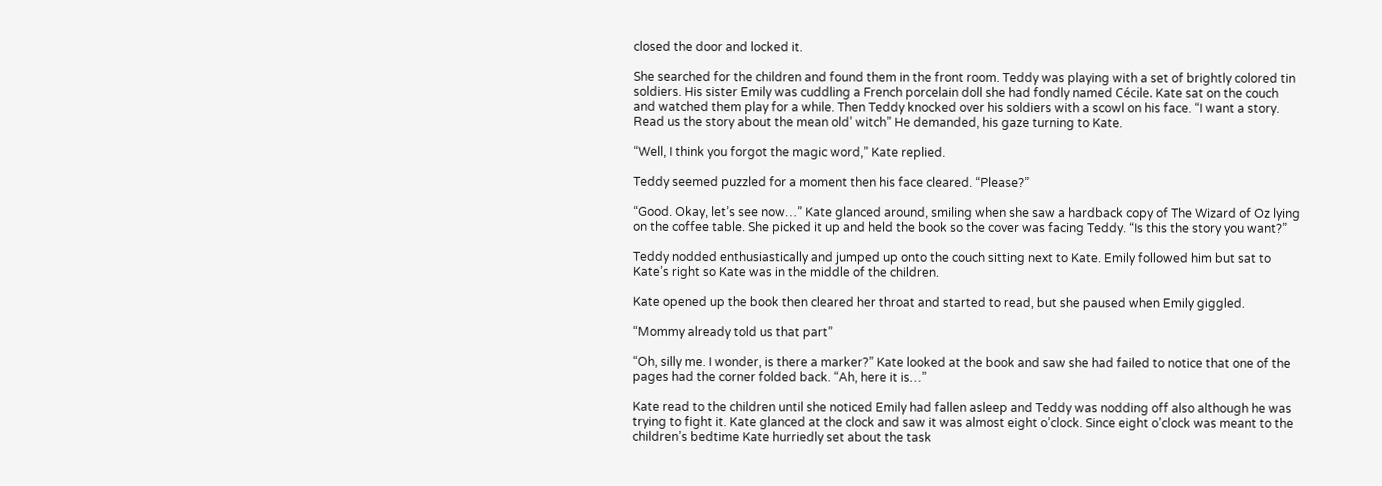closed the door and locked it.

She searched for the children and found them in the front room. Teddy was playing with a set of brightly colored tin soldiers. His sister Emily was cuddling a French porcelain doll she had fondly named Cécile. Kate sat on the couch and watched them play for a while. Then Teddy knocked over his soldiers with a scowl on his face. “I want a story. Read us the story about the mean old’ witch” He demanded, his gaze turning to Kate.

“Well, I think you forgot the magic word,” Kate replied.

Teddy seemed puzzled for a moment then his face cleared. “Please?”

“Good. Okay, let’s see now…” Kate glanced around, smiling when she saw a hardback copy of The Wizard of Oz lying on the coffee table. She picked it up and held the book so the cover was facing Teddy. “Is this the story you want?”

Teddy nodded enthusiastically and jumped up onto the couch sitting next to Kate. Emily followed him but sat to Kate’s right so Kate was in the middle of the children.

Kate opened up the book then cleared her throat and started to read, but she paused when Emily giggled.

“Mommy already told us that part”

“Oh, silly me. I wonder, is there a marker?” Kate looked at the book and saw she had failed to notice that one of the pages had the corner folded back. “Ah, here it is…”

Kate read to the children until she noticed Emily had fallen asleep and Teddy was nodding off also although he was trying to fight it. Kate glanced at the clock and saw it was almost eight o’clock. Since eight o’clock was meant to the children’s bedtime Kate hurriedly set about the task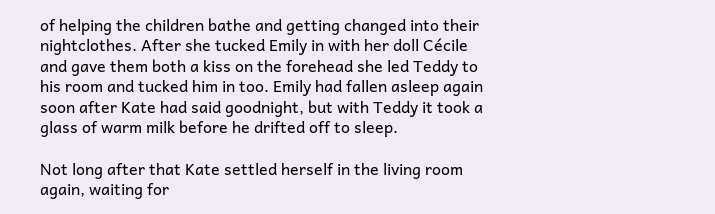of helping the children bathe and getting changed into their nightclothes. After she tucked Emily in with her doll Cécile and gave them both a kiss on the forehead she led Teddy to his room and tucked him in too. Emily had fallen asleep again soon after Kate had said goodnight, but with Teddy it took a glass of warm milk before he drifted off to sleep.

Not long after that Kate settled herself in the living room again, waiting for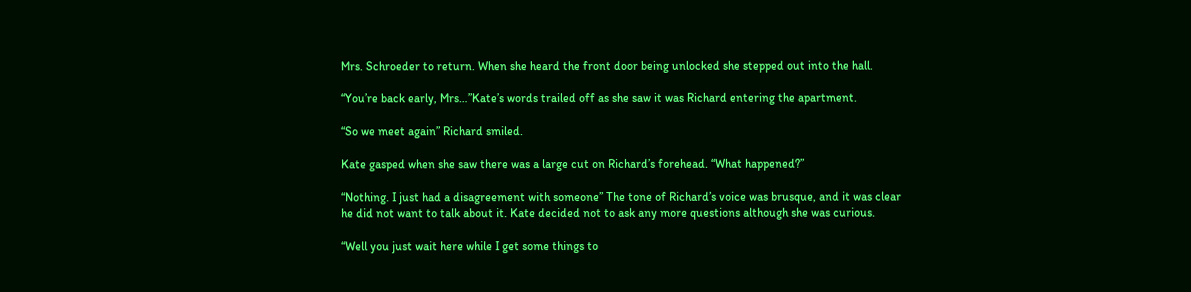Mrs. Schroeder to return. When she heard the front door being unlocked she stepped out into the hall.

“You’re back early, Mrs…”Kate’s words trailed off as she saw it was Richard entering the apartment.

“So we meet again” Richard smiled.

Kate gasped when she saw there was a large cut on Richard’s forehead. “What happened?”

“Nothing. I just had a disagreement with someone” The tone of Richard’s voice was brusque, and it was clear he did not want to talk about it. Kate decided not to ask any more questions although she was curious.

“Well you just wait here while I get some things to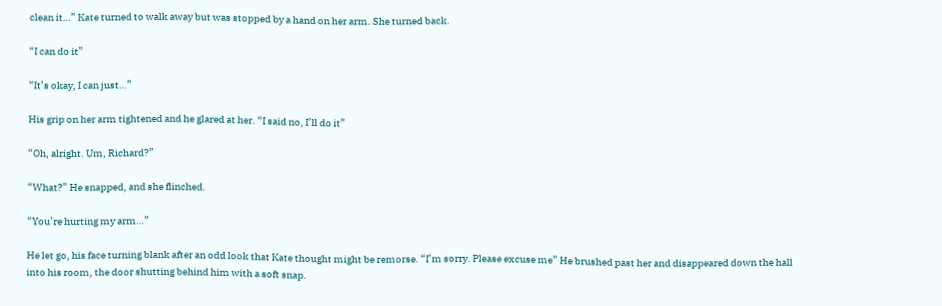clean it…” Kate turned to walk away but was stopped by a hand on her arm. She turned back.

“I can do it”

“It’s okay, I can just…”

His grip on her arm tightened and he glared at her. “I said no, I’ll do it”

“Oh, alright. Um, Richard?”

“What?” He snapped, and she flinched.

“You’re hurting my arm…”

He let go, his face turning blank after an odd look that Kate thought might be remorse. “I’m sorry. Please excuse me” He brushed past her and disappeared down the hall into his room, the door shutting behind him with a soft snap.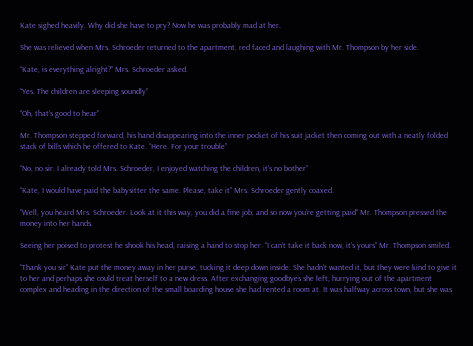Kate sighed heavily. Why did she have to pry? Now he was probably mad at her.

She was relieved when Mrs. Schroeder returned to the apartment, red faced and laughing with Mr. Thompson by her side.

“Kate, is everything alright?” Mrs. Schroeder asked.

“Yes. The children are sleeping soundly”

“Oh, that’s good to hear”

Mr. Thompson stepped forward, his hand disappearing into the inner pocket of his suit jacket then coming out with a neatly folded stack of bills which he offered to Kate. “Here. For your trouble”

“No, no sir. I already told Mrs. Schroeder, I enjoyed watching the children, it’s no bother”

“Kate, I would have paid the babysitter the same. Please, take it” Mrs. Schroeder gently coaxed.

“Well, you heard Mrs. Schroeder. Look at it this way, you did a fine job, and so now you’re getting paid” Mr. Thompson pressed the money into her hands.

Seeing her poised to protest he shook his head, raising a hand to stop her. “I can’t take it back now, it’s yours” Mr. Thompson smiled.

“Thank you sir” Kate put the money away in her purse, tucking it deep down inside. She hadn’t wanted it, but they were kind to give it to her and perhaps she could treat herself to a new dress. After exchanging goodbyes she left, hurrying out of the apartment complex and heading in the direction of the small boarding house she had rented a room at. It was halfway across town, but she was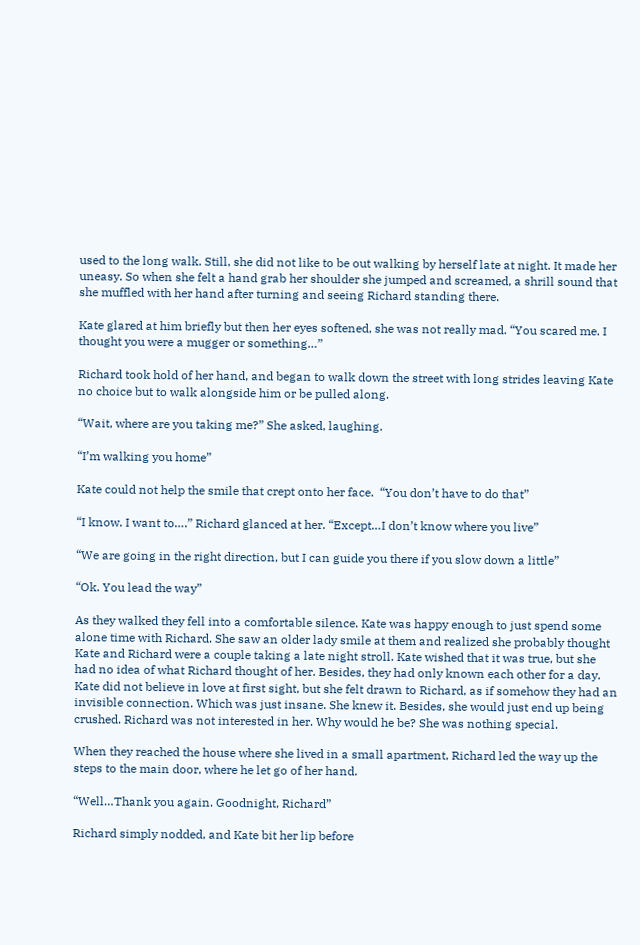used to the long walk. Still, she did not like to be out walking by herself late at night. It made her uneasy. So when she felt a hand grab her shoulder she jumped and screamed, a shrill sound that she muffled with her hand after turning and seeing Richard standing there.

Kate glared at him briefly but then her eyes softened, she was not really mad. “You scared me. I thought you were a mugger or something…”

Richard took hold of her hand, and began to walk down the street with long strides leaving Kate no choice but to walk alongside him or be pulled along.

“Wait, where are you taking me?” She asked, laughing.

“I’m walking you home”

Kate could not help the smile that crept onto her face.  “You don’t have to do that”

“I know. I want to….” Richard glanced at her. “Except…I don’t know where you live”

“We are going in the right direction, but I can guide you there if you slow down a little”

“Ok. You lead the way”

As they walked they fell into a comfortable silence. Kate was happy enough to just spend some alone time with Richard. She saw an older lady smile at them and realized she probably thought Kate and Richard were a couple taking a late night stroll. Kate wished that it was true, but she had no idea of what Richard thought of her. Besides, they had only known each other for a day. Kate did not believe in love at first sight, but she felt drawn to Richard, as if somehow they had an invisible connection. Which was just insane. She knew it. Besides, she would just end up being crushed. Richard was not interested in her. Why would he be? She was nothing special.

When they reached the house where she lived in a small apartment, Richard led the way up the steps to the main door, where he let go of her hand.

“Well…Thank you again. Goodnight, Richard”

Richard simply nodded, and Kate bit her lip before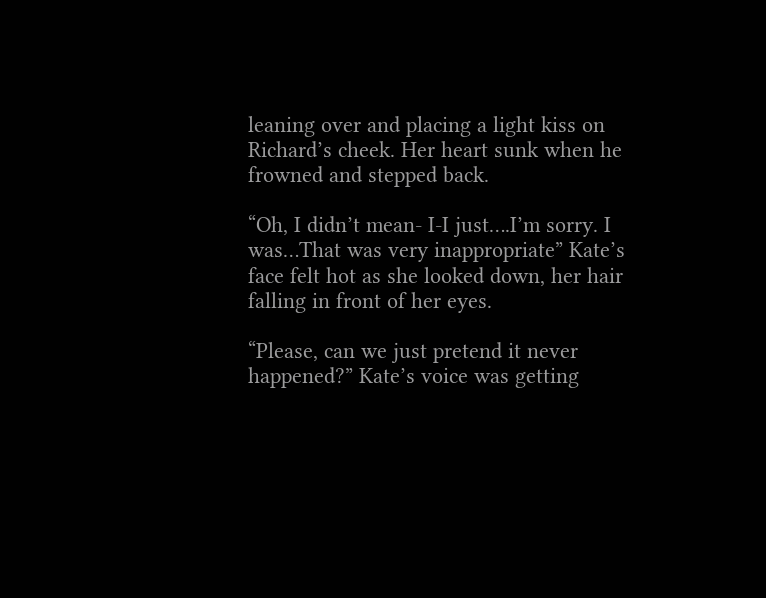leaning over and placing a light kiss on Richard’s cheek. Her heart sunk when he frowned and stepped back.

“Oh, I didn’t mean- I-I just….I’m sorry. I was…That was very inappropriate” Kate’s face felt hot as she looked down, her hair falling in front of her eyes.

“Please, can we just pretend it never happened?” Kate’s voice was getting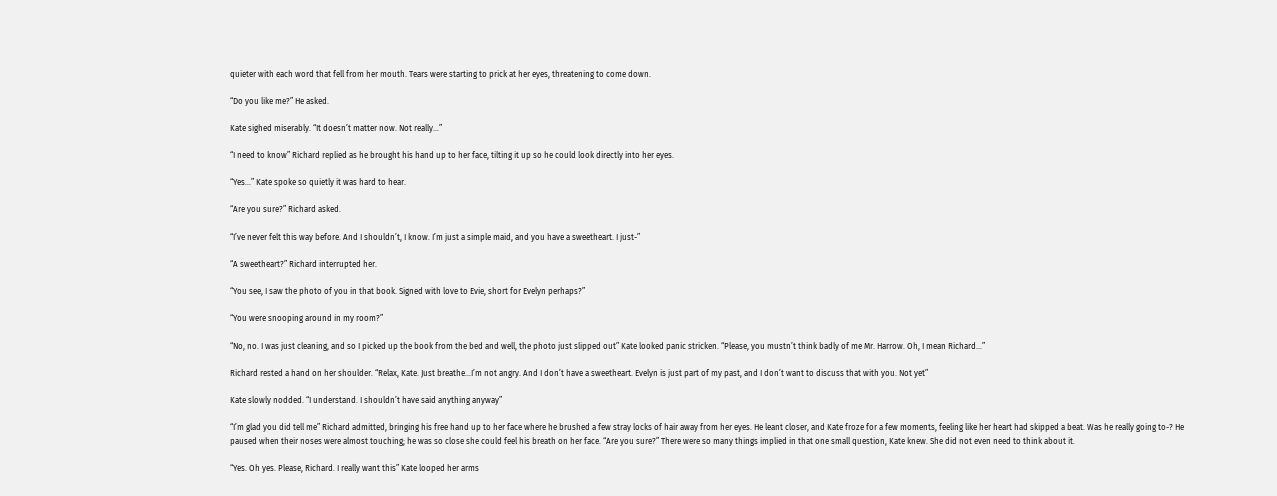quieter with each word that fell from her mouth. Tears were starting to prick at her eyes, threatening to come down.

“Do you like me?” He asked.

Kate sighed miserably. “It doesn’t matter now. Not really…”

“I need to know” Richard replied as he brought his hand up to her face, tilting it up so he could look directly into her eyes.

“Yes…” Kate spoke so quietly it was hard to hear.

“Are you sure?” Richard asked.

“I’ve never felt this way before. And I shouldn’t, I know. I’m just a simple maid, and you have a sweetheart. I just-”

“A sweetheart?” Richard interrupted her.

“You see, I saw the photo of you in that book. Signed with love to Evie, short for Evelyn perhaps?”

“You were snooping around in my room?”

“No, no. I was just cleaning, and so I picked up the book from the bed and well, the photo just slipped out” Kate looked panic stricken. “Please, you mustn’t think badly of me Mr. Harrow. Oh, I mean Richard…”

Richard rested a hand on her shoulder. “Relax, Kate. Just breathe…I’m not angry. And I don’t have a sweetheart. Evelyn is just part of my past, and I don’t want to discuss that with you. Not yet”

Kate slowly nodded. “I understand. I shouldn’t have said anything anyway”

“I’m glad you did tell me” Richard admitted, bringing his free hand up to her face where he brushed a few stray locks of hair away from her eyes. He leant closer, and Kate froze for a few moments, feeling like her heart had skipped a beat. Was he really going to-? He paused when their noses were almost touching; he was so close she could feel his breath on her face. “Are you sure?” There were so many things implied in that one small question, Kate knew. She did not even need to think about it.

“Yes. Oh yes. Please, Richard. I really want this” Kate looped her arms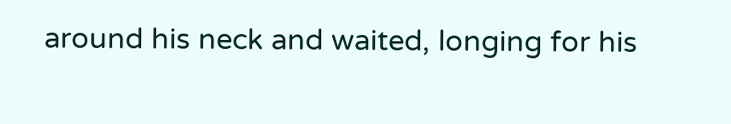around his neck and waited, longing for his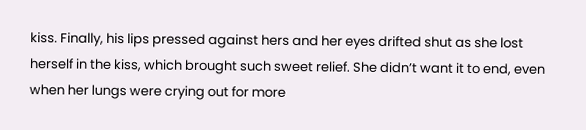kiss. Finally, his lips pressed against hers and her eyes drifted shut as she lost herself in the kiss, which brought such sweet relief. She didn’t want it to end, even when her lungs were crying out for more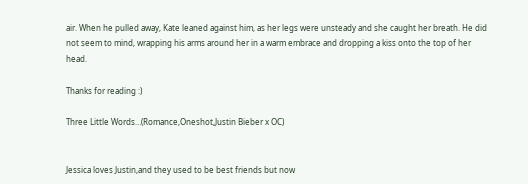air. When he pulled away, Kate leaned against him, as her legs were unsteady and she caught her breath. He did not seem to mind, wrapping his arms around her in a warm embrace and dropping a kiss onto the top of her head.

Thanks for reading :)

Three Little Words…(Romance,Oneshot,Justin Bieber x OC)


Jessica loves Justin,and they used to be best friends but now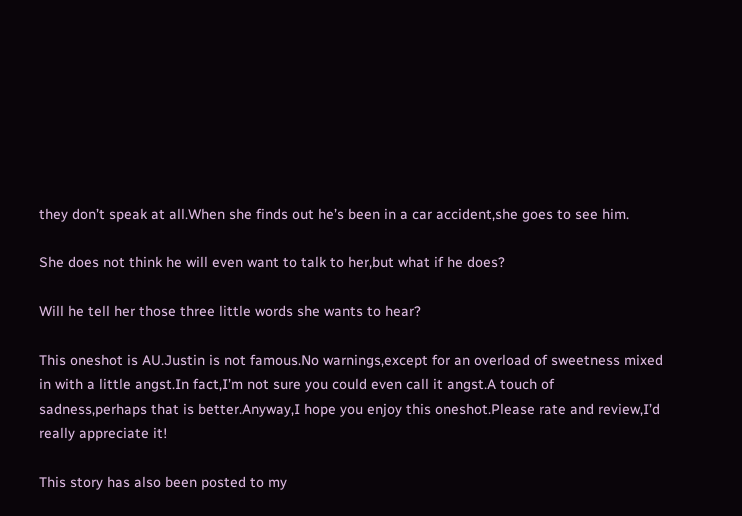they don’t speak at all.When she finds out he’s been in a car accident,she goes to see him.

She does not think he will even want to talk to her,but what if he does?

Will he tell her those three little words she wants to hear?

This oneshot is AU.Justin is not famous.No warnings,except for an overload of sweetness mixed in with a little angst.In fact,I’m not sure you could even call it angst.A touch of sadness,perhaps that is better.Anyway,I hope you enjoy this oneshot.Please rate and review,I’d really appreciate it!

This story has also been posted to my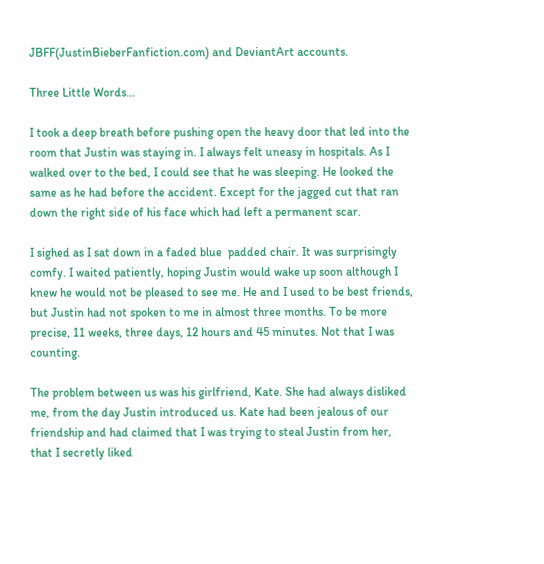JBFF(JustinBieberFanfiction.com) and DeviantArt accounts.

Three Little Words…

I took a deep breath before pushing open the heavy door that led into the room that Justin was staying in. I always felt uneasy in hospitals. As I walked over to the bed, I could see that he was sleeping. He looked the same as he had before the accident. Except for the jagged cut that ran down the right side of his face which had left a permanent scar.

I sighed as I sat down in a faded blue  padded chair. It was surprisingly comfy. I waited patiently, hoping Justin would wake up soon although I knew he would not be pleased to see me. He and I used to be best friends, but Justin had not spoken to me in almost three months. To be more precise, 11 weeks, three days, 12 hours and 45 minutes. Not that I was counting.

The problem between us was his girlfriend, Kate. She had always disliked me, from the day Justin introduced us. Kate had been jealous of our friendship and had claimed that I was trying to steal Justin from her, that I secretly liked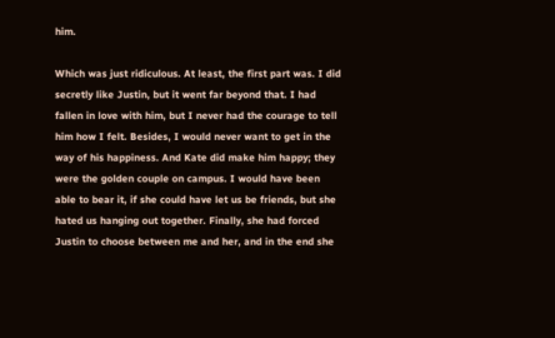him.

Which was just ridiculous. At least, the first part was. I did secretly like Justin, but it went far beyond that. I had fallen in love with him, but I never had the courage to tell him how I felt. Besides, I would never want to get in the way of his happiness. And Kate did make him happy; they were the golden couple on campus. I would have been able to bear it, if she could have let us be friends, but she hated us hanging out together. Finally, she had forced Justin to choose between me and her, and in the end she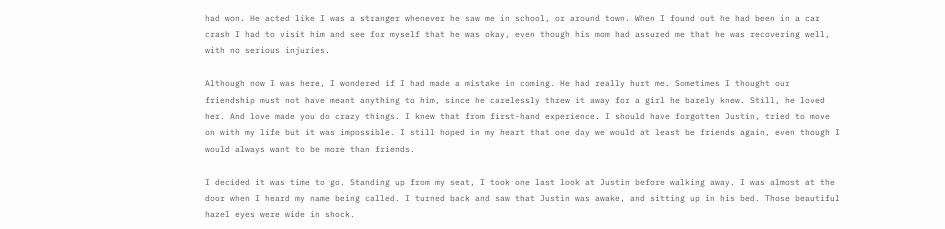had won. He acted like I was a stranger whenever he saw me in school, or around town. When I found out he had been in a car crash I had to visit him and see for myself that he was okay, even though his mom had assured me that he was recovering well, with no serious injuries.

Although now I was here, I wondered if I had made a mistake in coming. He had really hurt me. Sometimes I thought our friendship must not have meant anything to him, since he carelessly threw it away for a girl he barely knew. Still, he loved her. And love made you do crazy things. I knew that from first-hand experience. I should have forgotten Justin, tried to move on with my life but it was impossible. I still hoped in my heart that one day we would at least be friends again, even though I would always want to be more than friends.

I decided it was time to go. Standing up from my seat, I took one last look at Justin before walking away. I was almost at the door when I heard my name being called. I turned back and saw that Justin was awake, and sitting up in his bed. Those beautiful hazel eyes were wide in shock.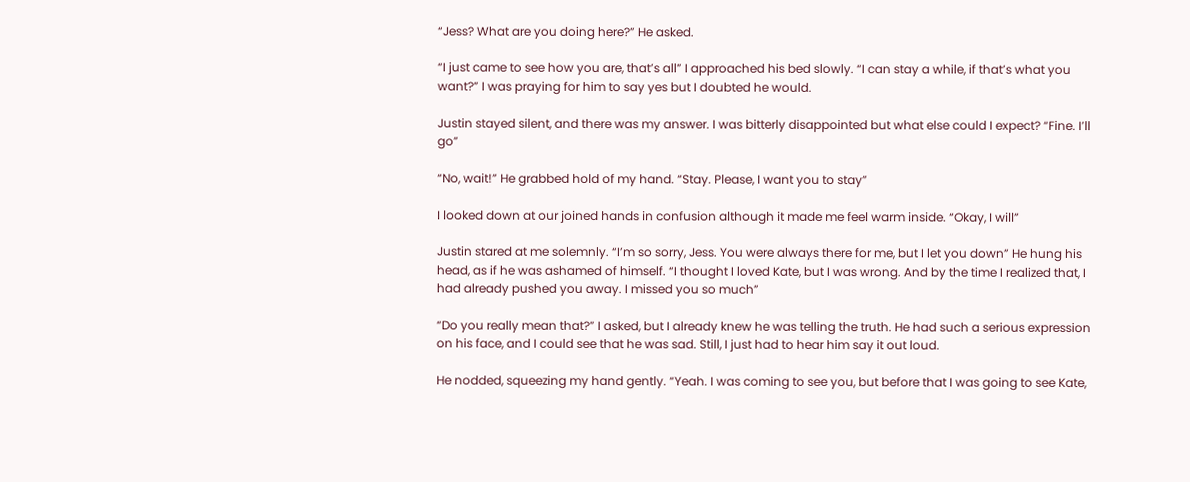“Jess? What are you doing here?” He asked.

“I just came to see how you are, that’s all” I approached his bed slowly. “I can stay a while, if that’s what you want?” I was praying for him to say yes but I doubted he would.

Justin stayed silent, and there was my answer. I was bitterly disappointed but what else could I expect? “Fine. I’ll go”

“No, wait!” He grabbed hold of my hand. “Stay. Please, I want you to stay”

I looked down at our joined hands in confusion although it made me feel warm inside. “Okay, I will”

Justin stared at me solemnly. “I’m so sorry, Jess. You were always there for me, but I let you down” He hung his head, as if he was ashamed of himself. “I thought I loved Kate, but I was wrong. And by the time I realized that, I had already pushed you away. I missed you so much”

“Do you really mean that?” I asked, but I already knew he was telling the truth. He had such a serious expression on his face, and I could see that he was sad. Still, I just had to hear him say it out loud.

He nodded, squeezing my hand gently. “Yeah. I was coming to see you, but before that I was going to see Kate,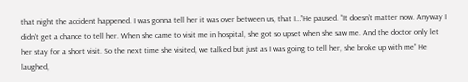that night the accident happened. I was gonna tell her it was over between us, that I…”He paused. “It doesn’t matter now. Anyway I didn’t get a chance to tell her. When she came to visit me in hospital, she got so upset when she saw me. And the doctor only let her stay for a short visit. So the next time she visited, we talked but just as I was going to tell her, she broke up with me” He laughed,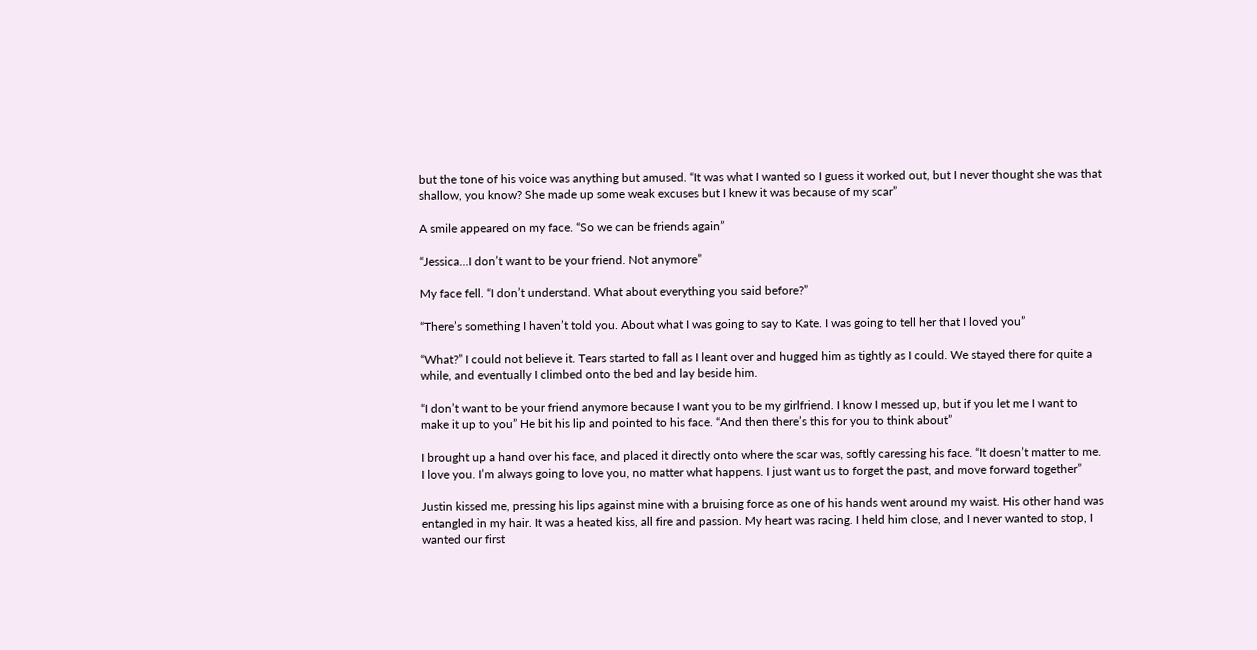but the tone of his voice was anything but amused. “It was what I wanted so I guess it worked out, but I never thought she was that shallow, you know? She made up some weak excuses but I knew it was because of my scar”

A smile appeared on my face. “So we can be friends again”

“Jessica…I don’t want to be your friend. Not anymore”

My face fell. “I don’t understand. What about everything you said before?”

“There’s something I haven’t told you. About what I was going to say to Kate. I was going to tell her that I loved you”

“What?” I could not believe it. Tears started to fall as I leant over and hugged him as tightly as I could. We stayed there for quite a while, and eventually I climbed onto the bed and lay beside him.

“I don’t want to be your friend anymore because I want you to be my girlfriend. I know I messed up, but if you let me I want to make it up to you” He bit his lip and pointed to his face. “And then there’s this for you to think about”

I brought up a hand over his face, and placed it directly onto where the scar was, softly caressing his face. “It doesn’t matter to me. I love you. I’m always going to love you, no matter what happens. I just want us to forget the past, and move forward together”

Justin kissed me, pressing his lips against mine with a bruising force as one of his hands went around my waist. His other hand was entangled in my hair. It was a heated kiss, all fire and passion. My heart was racing. I held him close, and I never wanted to stop, I wanted our first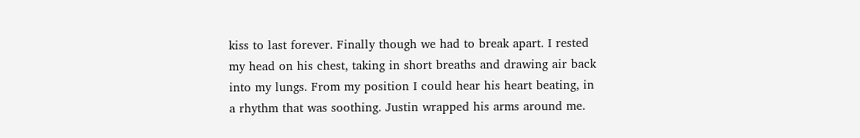kiss to last forever. Finally though we had to break apart. I rested my head on his chest, taking in short breaths and drawing air back into my lungs. From my position I could hear his heart beating, in a rhythm that was soothing. Justin wrapped his arms around me.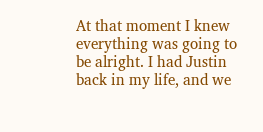At that moment I knew everything was going to be alright. I had Justin back in my life, and we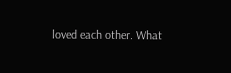loved each other. What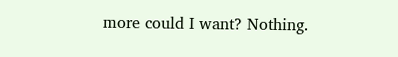more could I want? Nothing.